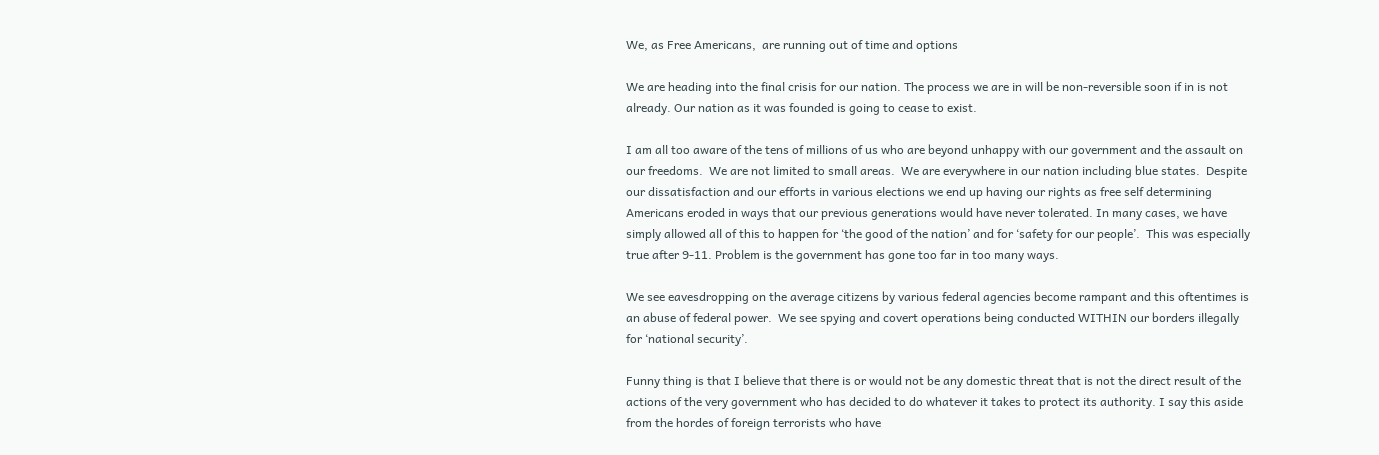We, as Free Americans,  are running out of time and options

We are heading into the final crisis for our nation. The process we are in will be non-reversible soon if in is not already. Our nation as it was founded is going to cease to exist.

I am all too aware of the tens of millions of us who are beyond unhappy with our government and the assault on our freedoms.  We are not limited to small areas.  We are everywhere in our nation including blue states.  Despite our dissatisfaction and our efforts in various elections we end up having our rights as free self determining Americans eroded in ways that our previous generations would have never tolerated. In many cases, we have simply allowed all of this to happen for ‘the good of the nation’ and for ‘safety for our people’.  This was especially true after 9-11. Problem is the government has gone too far in too many ways.

We see eavesdropping on the average citizens by various federal agencies become rampant and this oftentimes is an abuse of federal power.  We see spying and covert operations being conducted WITHIN our borders illegally for ‘national security’.

Funny thing is that I believe that there is or would not be any domestic threat that is not the direct result of the actions of the very government who has decided to do whatever it takes to protect its authority. I say this aside from the hordes of foreign terrorists who have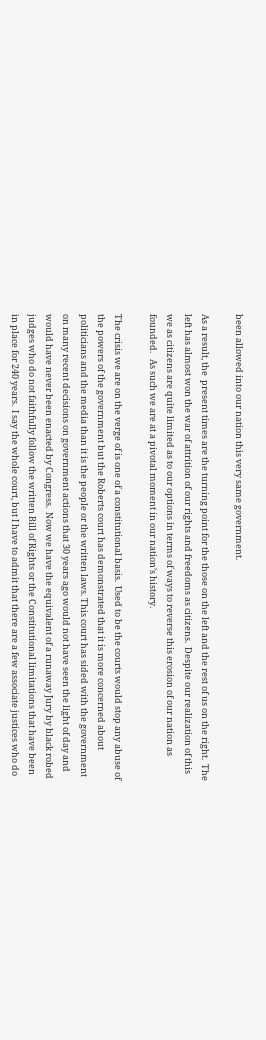been allowed into our nation this very same government.

As a result, the  present times are the turning point for the those on the left and the rest of us on the right.  The left has almost won the war of attrition of our rights and freedoms as citizens.  Despite our realization of this we as citizens are quite limited as to our options in terms of ways to reverse this erosion of our nation as founded.   As such we are at a pivotal moment in our nation’s history.

The crisis we are on the verge of is one of a constitutional basis.  Used to be the courts would stop any abuse of the powers of the government but the Roberts court has demonstrated that it is more concerned about politicians and the media than it is the people or the written laws. This court has sided with the government on many recent decisions on government actions that 30 years ago would not have seen the light of day and would have never been enacted by Congress.  Now we have the equivalent of a runaway Jury by black robed judges who do not faithfully follow the written Bill of Rights or the Constitutional limitations that have been in place for 240 years.  I say the whole court, but I have to admit that there are a few associate justices who do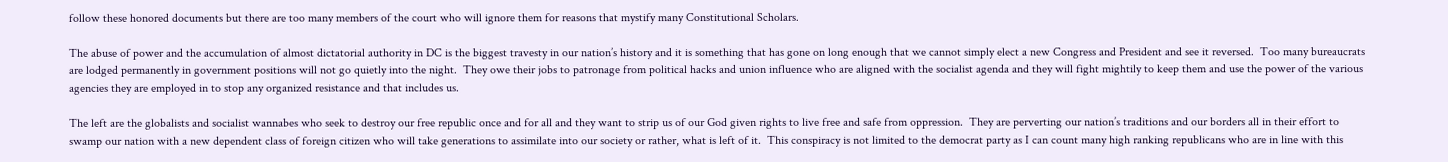follow these honored documents but there are too many members of the court who will ignore them for reasons that mystify many Constitutional Scholars.

The abuse of power and the accumulation of almost dictatorial authority in DC is the biggest travesty in our nation’s history and it is something that has gone on long enough that we cannot simply elect a new Congress and President and see it reversed.  Too many bureaucrats are lodged permanently in government positions will not go quietly into the night.  They owe their jobs to patronage from political hacks and union influence who are aligned with the socialist agenda and they will fight mightily to keep them and use the power of the various agencies they are employed in to stop any organized resistance and that includes us.

The left are the globalists and socialist wannabes who seek to destroy our free republic once and for all and they want to strip us of our God given rights to live free and safe from oppression.  They are perverting our nation’s traditions and our borders all in their effort to swamp our nation with a new dependent class of foreign citizen who will take generations to assimilate into our society or rather, what is left of it.  This conspiracy is not limited to the democrat party as I can count many high ranking republicans who are in line with this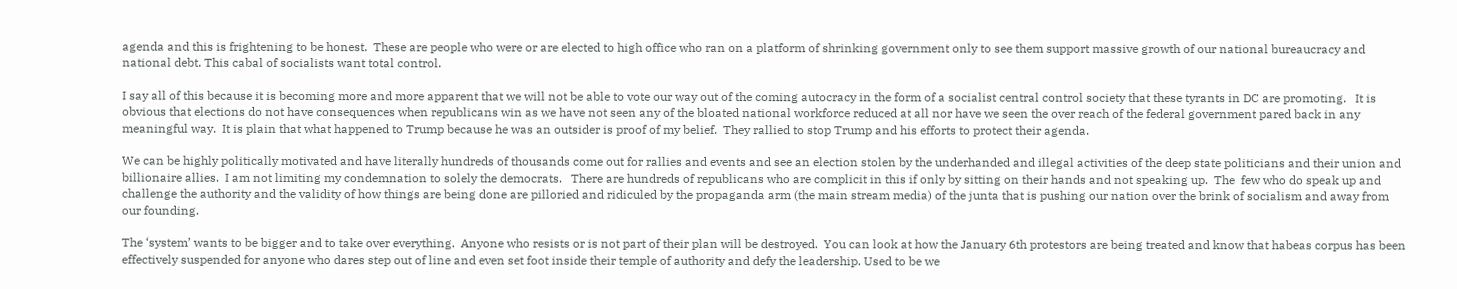agenda and this is frightening to be honest.  These are people who were or are elected to high office who ran on a platform of shrinking government only to see them support massive growth of our national bureaucracy and national debt. This cabal of socialists want total control.

I say all of this because it is becoming more and more apparent that we will not be able to vote our way out of the coming autocracy in the form of a socialist central control society that these tyrants in DC are promoting.   It is obvious that elections do not have consequences when republicans win as we have not seen any of the bloated national workforce reduced at all nor have we seen the over reach of the federal government pared back in any meaningful way.  It is plain that what happened to Trump because he was an outsider is proof of my belief.  They rallied to stop Trump and his efforts to protect their agenda.

We can be highly politically motivated and have literally hundreds of thousands come out for rallies and events and see an election stolen by the underhanded and illegal activities of the deep state politicians and their union and billionaire allies.  I am not limiting my condemnation to solely the democrats.   There are hundreds of republicans who are complicit in this if only by sitting on their hands and not speaking up.  The  few who do speak up and challenge the authority and the validity of how things are being done are pilloried and ridiculed by the propaganda arm (the main stream media) of the junta that is pushing our nation over the brink of socialism and away from our founding.

The ‘system’ wants to be bigger and to take over everything.  Anyone who resists or is not part of their plan will be destroyed.  You can look at how the January 6th protestors are being treated and know that habeas corpus has been effectively suspended for anyone who dares step out of line and even set foot inside their temple of authority and defy the leadership. Used to be we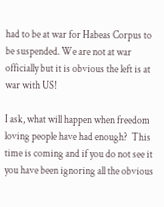had to be at war for Habeas Corpus to be suspended. We are not at war officially but it is obvious the left is at war with US!

I ask, what will happen when freedom loving people have had enough?  This time is coming and if you do not see it you have been ignoring all the obvious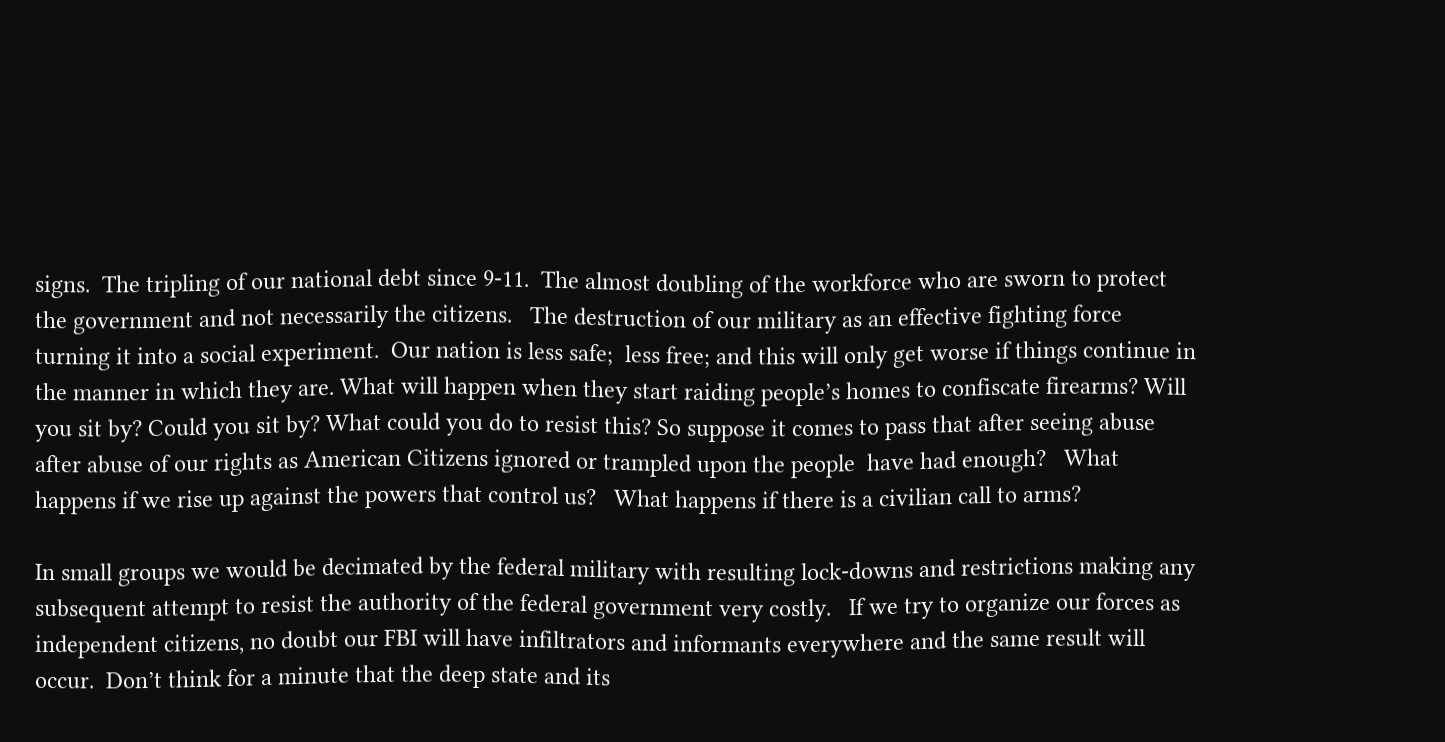signs.  The tripling of our national debt since 9-11.  The almost doubling of the workforce who are sworn to protect the government and not necessarily the citizens.   The destruction of our military as an effective fighting force turning it into a social experiment.  Our nation is less safe;  less free; and this will only get worse if things continue in the manner in which they are. What will happen when they start raiding people’s homes to confiscate firearms? Will you sit by? Could you sit by? What could you do to resist this? So suppose it comes to pass that after seeing abuse after abuse of our rights as American Citizens ignored or trampled upon the people  have had enough?   What happens if we rise up against the powers that control us?   What happens if there is a civilian call to arms?

In small groups we would be decimated by the federal military with resulting lock-downs and restrictions making any subsequent attempt to resist the authority of the federal government very costly.   If we try to organize our forces as independent citizens, no doubt our FBI will have infiltrators and informants everywhere and the same result will occur.  Don’t think for a minute that the deep state and its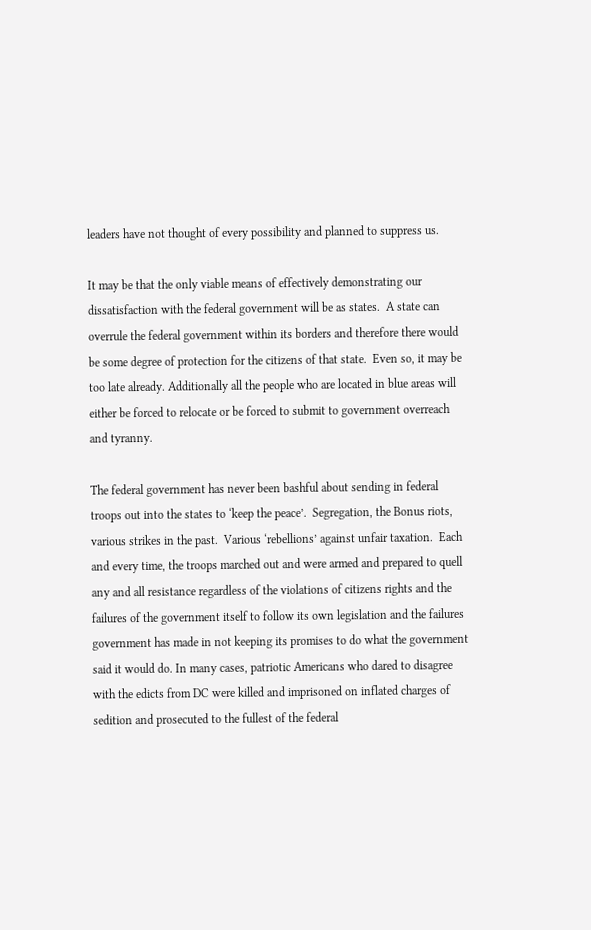leaders have not thought of every possibility and planned to suppress us.

It may be that the only viable means of effectively demonstrating our dissatisfaction with the federal government will be as states.  A state can overrule the federal government within its borders and therefore there would be some degree of protection for the citizens of that state.  Even so, it may be too late already. Additionally all the people who are located in blue areas will either be forced to relocate or be forced to submit to government overreach and tyranny.

The federal government has never been bashful about sending in federal troops out into the states to ‘keep the peace’.  Segregation, the Bonus riots, various strikes in the past.  Various ‘rebellions’ against unfair taxation.  Each and every time, the troops marched out and were armed and prepared to quell any and all resistance regardless of the violations of citizens rights and the failures of the government itself to follow its own legislation and the failures government has made in not keeping its promises to do what the government said it would do. In many cases, patriotic Americans who dared to disagree with the edicts from DC were killed and imprisoned on inflated charges of sedition and prosecuted to the fullest of the federal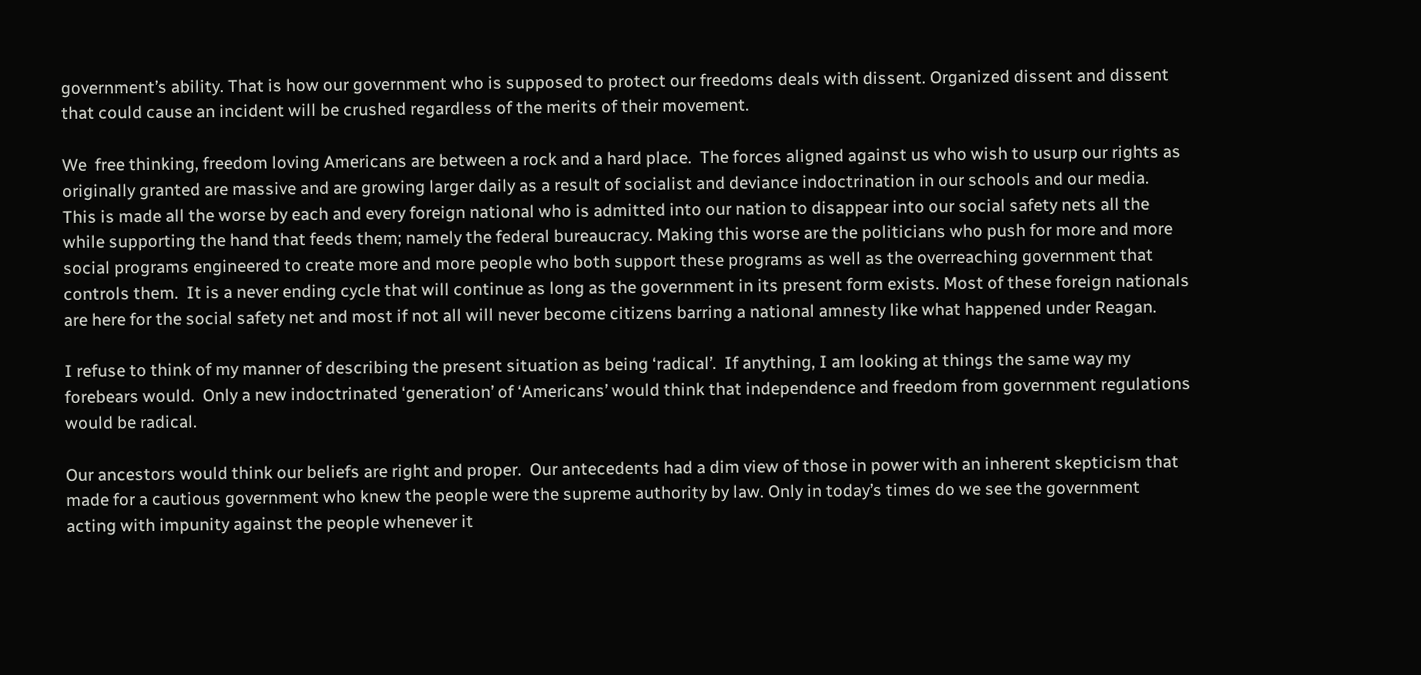government’s ability. That is how our government who is supposed to protect our freedoms deals with dissent. Organized dissent and dissent that could cause an incident will be crushed regardless of the merits of their movement.

We  free thinking, freedom loving Americans are between a rock and a hard place.  The forces aligned against us who wish to usurp our rights as originally granted are massive and are growing larger daily as a result of socialist and deviance indoctrination in our schools and our media.  This is made all the worse by each and every foreign national who is admitted into our nation to disappear into our social safety nets all the while supporting the hand that feeds them; namely the federal bureaucracy. Making this worse are the politicians who push for more and more social programs engineered to create more and more people who both support these programs as well as the overreaching government that controls them.  It is a never ending cycle that will continue as long as the government in its present form exists. Most of these foreign nationals are here for the social safety net and most if not all will never become citizens barring a national amnesty like what happened under Reagan.

I refuse to think of my manner of describing the present situation as being ‘radical’.  If anything, I am looking at things the same way my forebears would.  Only a new indoctrinated ‘generation’ of ‘Americans’ would think that independence and freedom from government regulations would be radical.

Our ancestors would think our beliefs are right and proper.  Our antecedents had a dim view of those in power with an inherent skepticism that made for a cautious government who knew the people were the supreme authority by law. Only in today’s times do we see the government acting with impunity against the people whenever it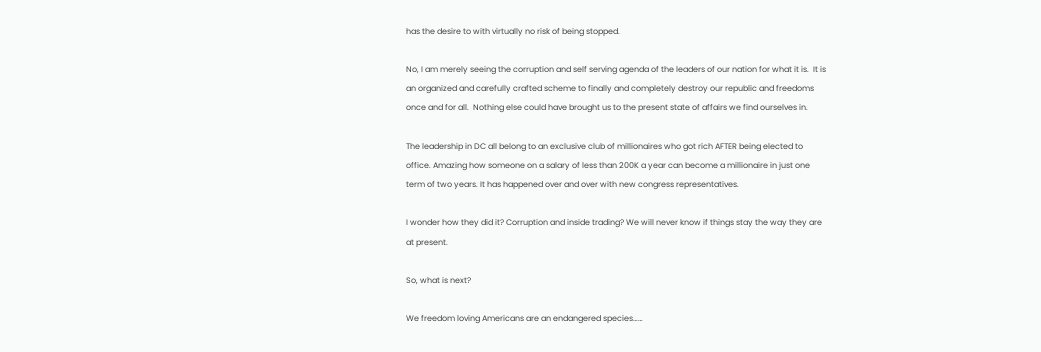has the desire to with virtually no risk of being stopped.

No, I am merely seeing the corruption and self serving agenda of the leaders of our nation for what it is.  It is an organized and carefully crafted scheme to finally and completely destroy our republic and freedoms once and for all.  Nothing else could have brought us to the present state of affairs we find ourselves in.

The leadership in DC all belong to an exclusive club of millionaires who got rich AFTER being elected to office. Amazing how someone on a salary of less than 200K a year can become a millionaire in just one term of two years. It has happened over and over with new congress representatives.

I wonder how they did it? Corruption and inside trading? We will never know if things stay the way they are at present.

So, what is next?

We freedom loving Americans are an endangered species……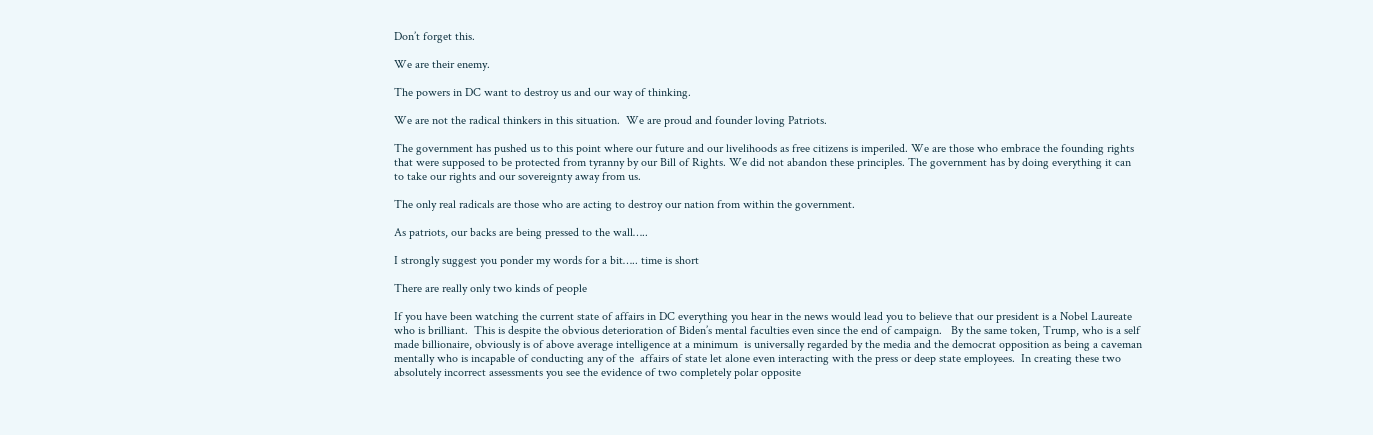Don’t forget this.

We are their enemy.

The powers in DC want to destroy us and our way of thinking.

We are not the radical thinkers in this situation.  We are proud and founder loving Patriots.

The government has pushed us to this point where our future and our livelihoods as free citizens is imperiled. We are those who embrace the founding rights that were supposed to be protected from tyranny by our Bill of Rights. We did not abandon these principles. The government has by doing everything it can to take our rights and our sovereignty away from us.

The only real radicals are those who are acting to destroy our nation from within the government.

As patriots, our backs are being pressed to the wall…..

I strongly suggest you ponder my words for a bit….. time is short

There are really only two kinds of people

If you have been watching the current state of affairs in DC everything you hear in the news would lead you to believe that our president is a Nobel Laureate who is brilliant.  This is despite the obvious deterioration of Biden’s mental faculties even since the end of campaign.   By the same token, Trump, who is a self made billionaire, obviously is of above average intelligence at a minimum  is universally regarded by the media and the democrat opposition as being a caveman mentally who is incapable of conducting any of the  affairs of state let alone even interacting with the press or deep state employees.  In creating these two absolutely incorrect assessments you see the evidence of two completely polar opposite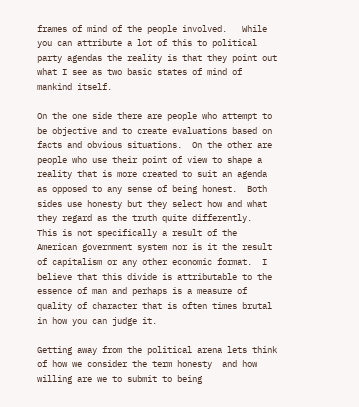frames of mind of the people involved.   While you can attribute a lot of this to political party agendas the reality is that they point out what I see as two basic states of mind of mankind itself.

On the one side there are people who attempt to be objective and to create evaluations based on facts and obvious situations.  On the other are people who use their point of view to shape a reality that is more created to suit an agenda as opposed to any sense of being honest.  Both sides use honesty but they select how and what they regard as the truth quite differently.  This is not specifically a result of the American government system nor is it the result of capitalism or any other economic format.  I believe that this divide is attributable to the essence of man and perhaps is a measure of quality of character that is often times brutal in how you can judge it.

Getting away from the political arena lets think of how we consider the term honesty  and how willing are we to submit to being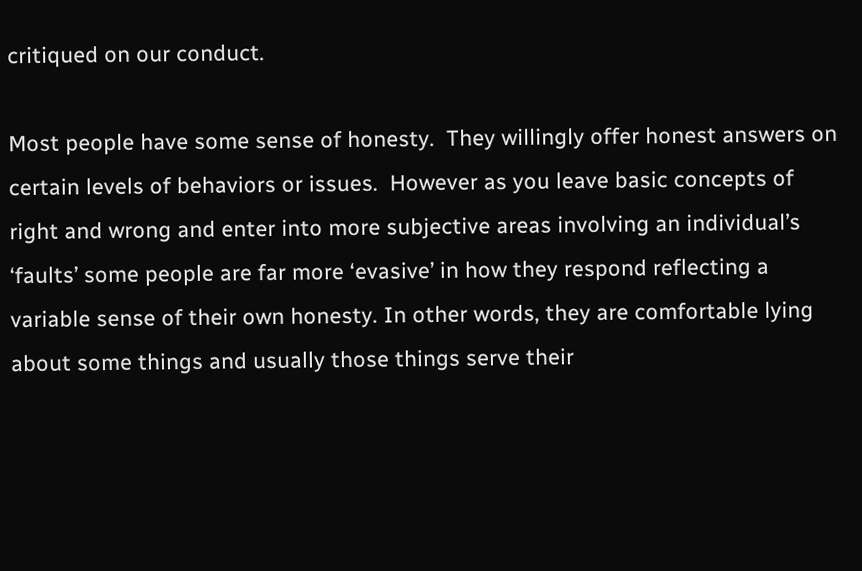critiqued on our conduct.

Most people have some sense of honesty.  They willingly offer honest answers on certain levels of behaviors or issues.  However as you leave basic concepts of right and wrong and enter into more subjective areas involving an individual’s ‘faults’ some people are far more ‘evasive’ in how they respond reflecting a variable sense of their own honesty. In other words, they are comfortable lying about some things and usually those things serve their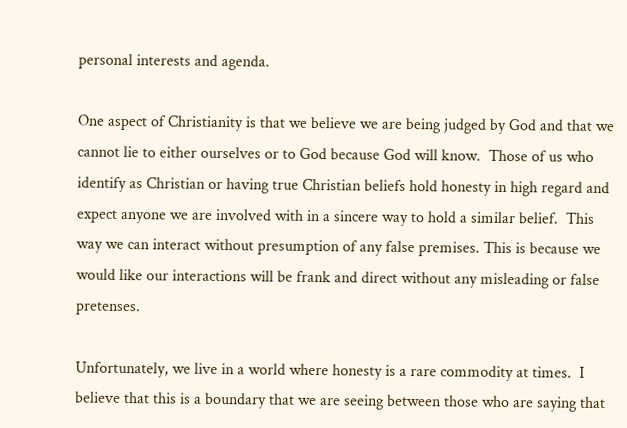personal interests and agenda.

One aspect of Christianity is that we believe we are being judged by God and that we cannot lie to either ourselves or to God because God will know.  Those of us who identify as Christian or having true Christian beliefs hold honesty in high regard and expect anyone we are involved with in a sincere way to hold a similar belief.  This way we can interact without presumption of any false premises. This is because we would like our interactions will be frank and direct without any misleading or false pretenses.

Unfortunately, we live in a world where honesty is a rare commodity at times.  I believe that this is a boundary that we are seeing between those who are saying that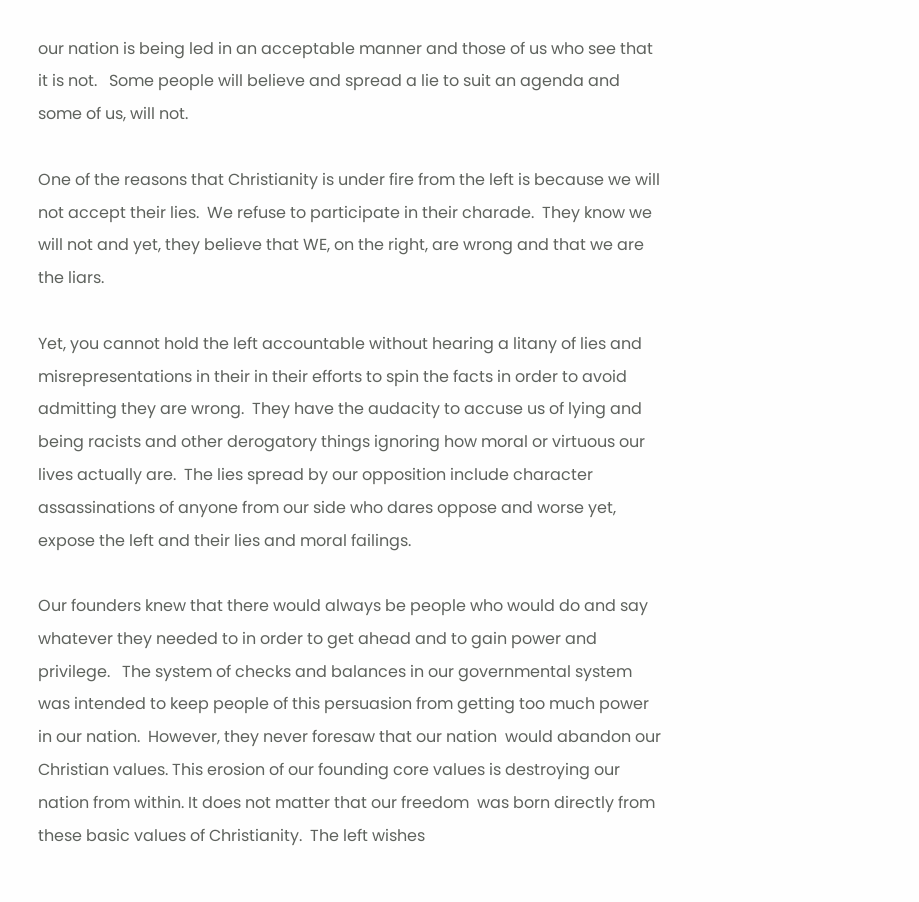our nation is being led in an acceptable manner and those of us who see that it is not.   Some people will believe and spread a lie to suit an agenda and some of us, will not.

One of the reasons that Christianity is under fire from the left is because we will not accept their lies.  We refuse to participate in their charade.  They know we will not and yet, they believe that WE, on the right, are wrong and that we are the liars.

Yet, you cannot hold the left accountable without hearing a litany of lies and misrepresentations in their in their efforts to spin the facts in order to avoid admitting they are wrong.  They have the audacity to accuse us of lying and being racists and other derogatory things ignoring how moral or virtuous our lives actually are.  The lies spread by our opposition include character assassinations of anyone from our side who dares oppose and worse yet, expose the left and their lies and moral failings.

Our founders knew that there would always be people who would do and say whatever they needed to in order to get ahead and to gain power and privilege.   The system of checks and balances in our governmental system was intended to keep people of this persuasion from getting too much power in our nation.  However, they never foresaw that our nation  would abandon our Christian values. This erosion of our founding core values is destroying our nation from within. It does not matter that our freedom  was born directly from  these basic values of Christianity.  The left wishes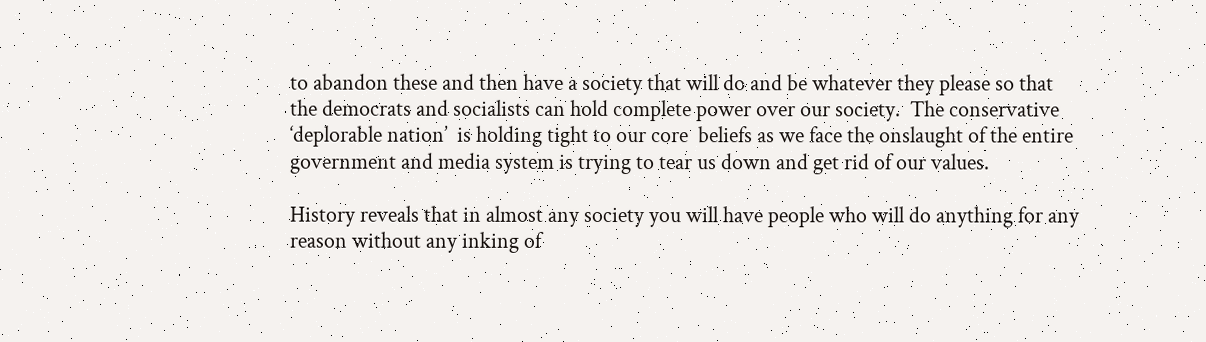to abandon these and then have a society that will do and be whatever they please so that the democrats and socialists can hold complete power over our society.  The conservative ‘deplorable nation’  is holding tight to our core  beliefs as we face the onslaught of the entire government and media system is trying to tear us down and get rid of our values.

History reveals that in almost any society you will have people who will do anything for any reason without any inking of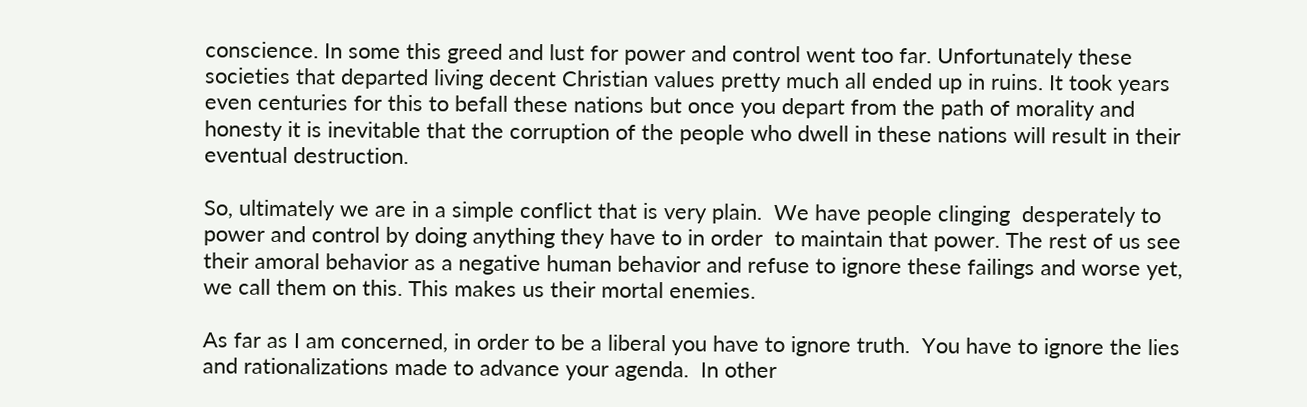conscience. In some this greed and lust for power and control went too far. Unfortunately these societies that departed living decent Christian values pretty much all ended up in ruins. It took years even centuries for this to befall these nations but once you depart from the path of morality and honesty it is inevitable that the corruption of the people who dwell in these nations will result in their eventual destruction.

So, ultimately we are in a simple conflict that is very plain.  We have people clinging  desperately to power and control by doing anything they have to in order  to maintain that power. The rest of us see their amoral behavior as a negative human behavior and refuse to ignore these failings and worse yet, we call them on this. This makes us their mortal enemies.

As far as I am concerned, in order to be a liberal you have to ignore truth.  You have to ignore the lies and rationalizations made to advance your agenda.  In other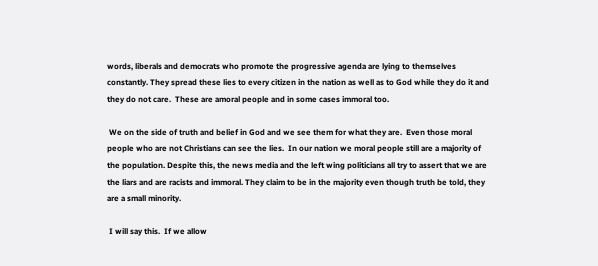words, liberals and democrats who promote the progressive agenda are lying to themselves constantly. They spread these lies to every citizen in the nation as well as to God while they do it and they do not care.  These are amoral people and in some cases immoral too.

 We on the side of truth and belief in God and we see them for what they are.  Even those moral people who are not Christians can see the lies.  In our nation we moral people still are a majority of the population. Despite this, the news media and the left wing politicians all try to assert that we are the liars and are racists and immoral. They claim to be in the majority even though truth be told, they are a small minority.

 I will say this.  If we allow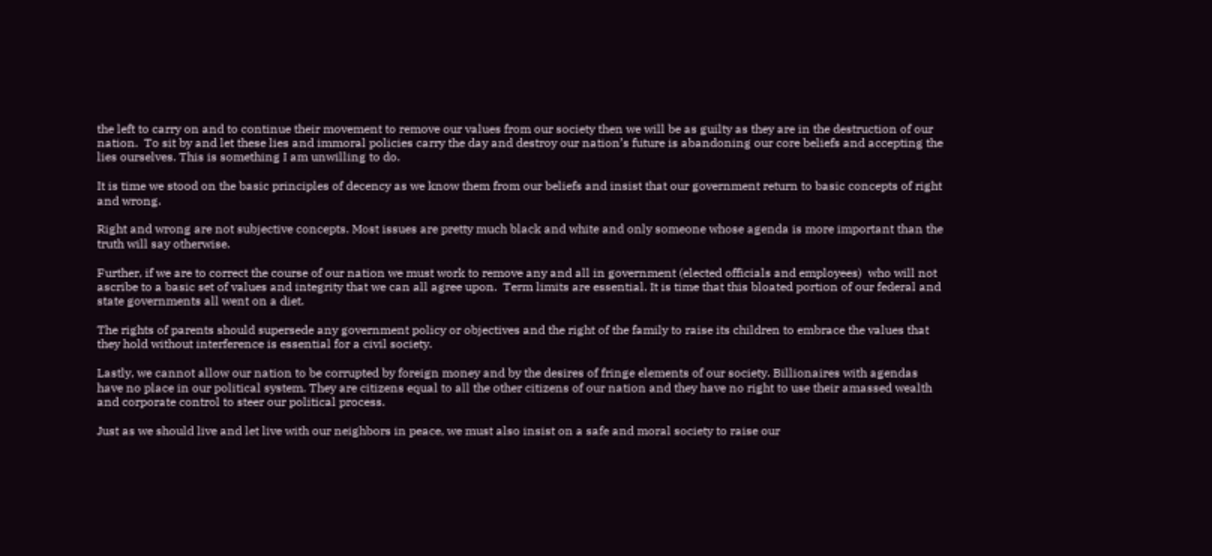the left to carry on and to continue their movement to remove our values from our society then we will be as guilty as they are in the destruction of our nation.  To sit by and let these lies and immoral policies carry the day and destroy our nation’s future is abandoning our core beliefs and accepting the lies ourselves. This is something I am unwilling to do.

It is time we stood on the basic principles of decency as we know them from our beliefs and insist that our government return to basic concepts of right and wrong.

Right and wrong are not subjective concepts. Most issues are pretty much black and white and only someone whose agenda is more important than the truth will say otherwise.

Further, if we are to correct the course of our nation we must work to remove any and all in government (elected officials and employees)  who will not ascribe to a basic set of values and integrity that we can all agree upon.  Term limits are essential. It is time that this bloated portion of our federal and state governments all went on a diet.

The rights of parents should supersede any government policy or objectives and the right of the family to raise its children to embrace the values that they hold without interference is essential for a civil society.

Lastly, we cannot allow our nation to be corrupted by foreign money and by the desires of fringe elements of our society. Billionaires with agendas have no place in our political system. They are citizens equal to all the other citizens of our nation and they have no right to use their amassed wealth and corporate control to steer our political process.

Just as we should live and let live with our neighbors in peace, we must also insist on a safe and moral society to raise our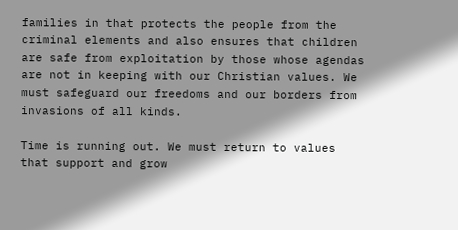families in that protects the people from the criminal elements and also ensures that children are safe from exploitation by those whose agendas are not in keeping with our Christian values. We must safeguard our freedoms and our borders from invasions of all kinds.

Time is running out. We must return to values that support and grow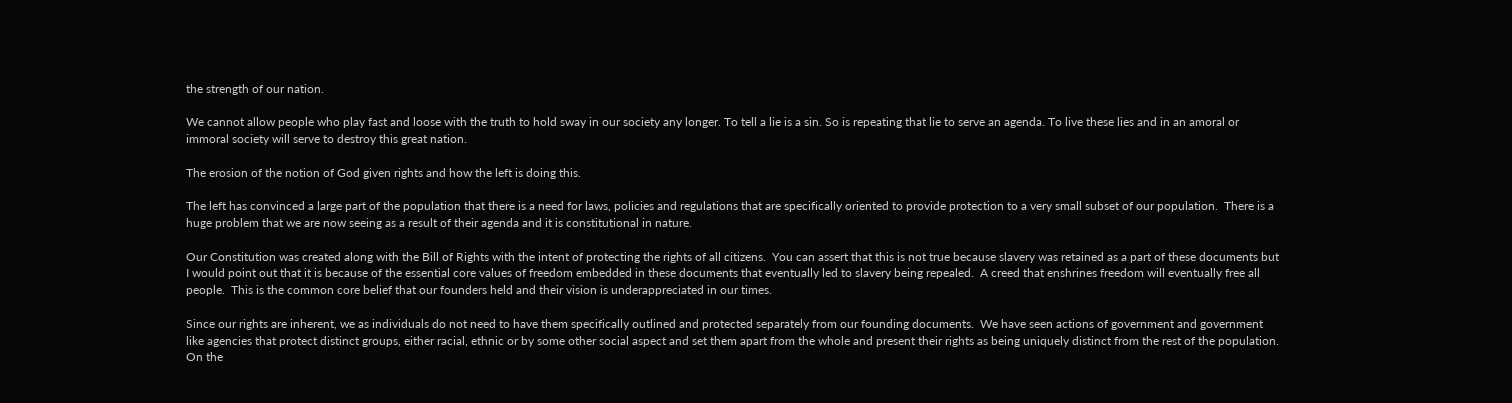the strength of our nation.

We cannot allow people who play fast and loose with the truth to hold sway in our society any longer. To tell a lie is a sin. So is repeating that lie to serve an agenda. To live these lies and in an amoral or immoral society will serve to destroy this great nation.

The erosion of the notion of God given rights and how the left is doing this.

The left has convinced a large part of the population that there is a need for laws, policies and regulations that are specifically oriented to provide protection to a very small subset of our population.  There is a huge problem that we are now seeing as a result of their agenda and it is constitutional in nature.

Our Constitution was created along with the Bill of Rights with the intent of protecting the rights of all citizens.  You can assert that this is not true because slavery was retained as a part of these documents but I would point out that it is because of the essential core values of freedom embedded in these documents that eventually led to slavery being repealed.  A creed that enshrines freedom will eventually free all people.  This is the common core belief that our founders held and their vision is underappreciated in our times.

Since our rights are inherent, we as individuals do not need to have them specifically outlined and protected separately from our founding documents.  We have seen actions of government and government like agencies that protect distinct groups, either racial, ethnic or by some other social aspect and set them apart from the whole and present their rights as being uniquely distinct from the rest of the population.  On the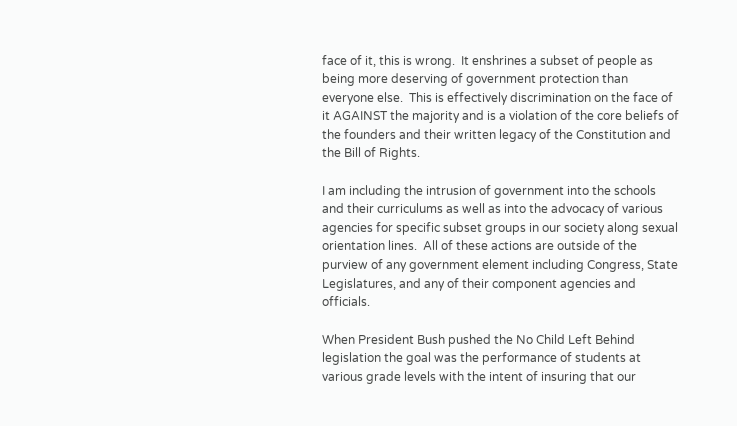face of it, this is wrong.  It enshrines a subset of people as being more deserving of government protection than everyone else.  This is effectively discrimination on the face of it AGAINST the majority and is a violation of the core beliefs of the founders and their written legacy of the Constitution and the Bill of Rights.

I am including the intrusion of government into the schools and their curriculums as well as into the advocacy of various agencies for specific subset groups in our society along sexual orientation lines.  All of these actions are outside of the purview of any government element including Congress, State Legislatures, and any of their component agencies and officials.

When President Bush pushed the No Child Left Behind legislation the goal was the performance of students at various grade levels with the intent of insuring that our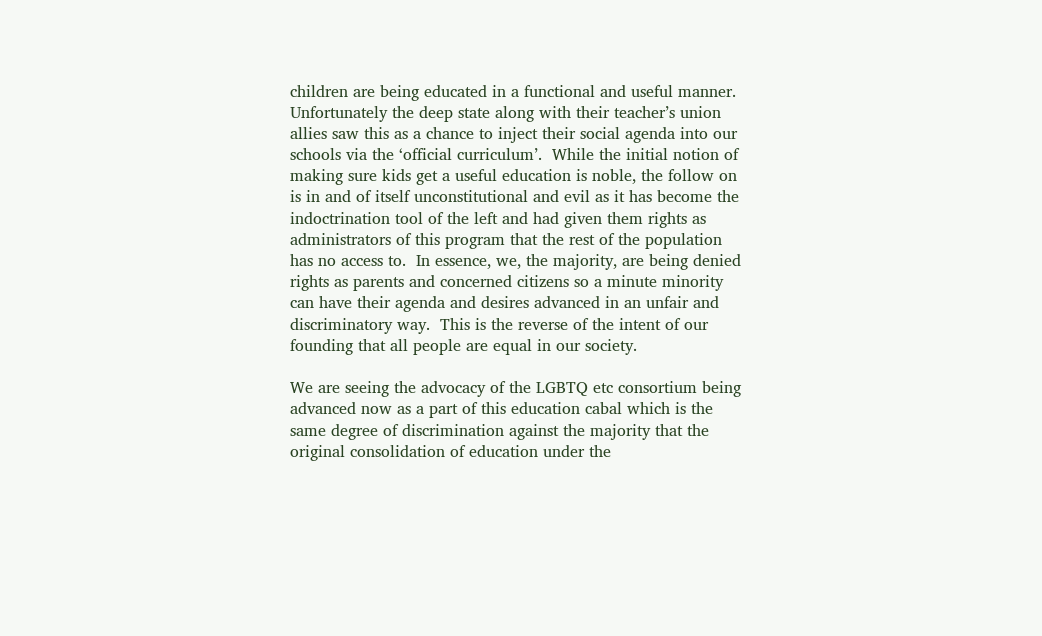children are being educated in a functional and useful manner.  Unfortunately the deep state along with their teacher’s union allies saw this as a chance to inject their social agenda into our schools via the ‘official curriculum’.  While the initial notion of making sure kids get a useful education is noble, the follow on is in and of itself unconstitutional and evil as it has become the indoctrination tool of the left and had given them rights as administrators of this program that the rest of the population has no access to.  In essence, we, the majority, are being denied rights as parents and concerned citizens so a minute minority can have their agenda and desires advanced in an unfair and discriminatory way.  This is the reverse of the intent of our founding that all people are equal in our society.

We are seeing the advocacy of the LGBTQ etc consortium being advanced now as a part of this education cabal which is the same degree of discrimination against the majority that the original consolidation of education under the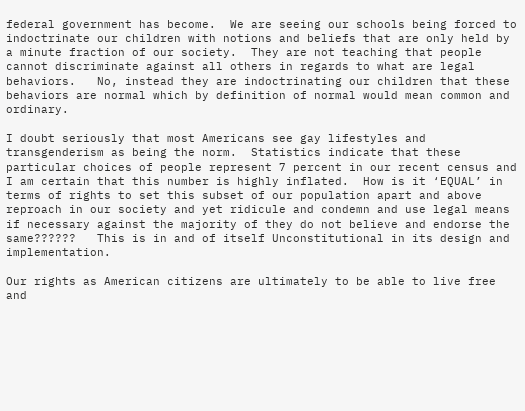federal government has become.  We are seeing our schools being forced to indoctrinate our children with notions and beliefs that are only held by a minute fraction of our society.  They are not teaching that people cannot discriminate against all others in regards to what are legal behaviors.   No, instead they are indoctrinating our children that these behaviors are normal which by definition of normal would mean common and ordinary.

I doubt seriously that most Americans see gay lifestyles and transgenderism as being the norm.  Statistics indicate that these particular choices of people represent 7 percent in our recent census and I am certain that this number is highly inflated.  How is it ‘EQUAL’ in terms of rights to set this subset of our population apart and above reproach in our society and yet ridicule and condemn and use legal means if necessary against the majority of they do not believe and endorse the same??????   This is in and of itself Unconstitutional in its design and implementation.

Our rights as American citizens are ultimately to be able to live free and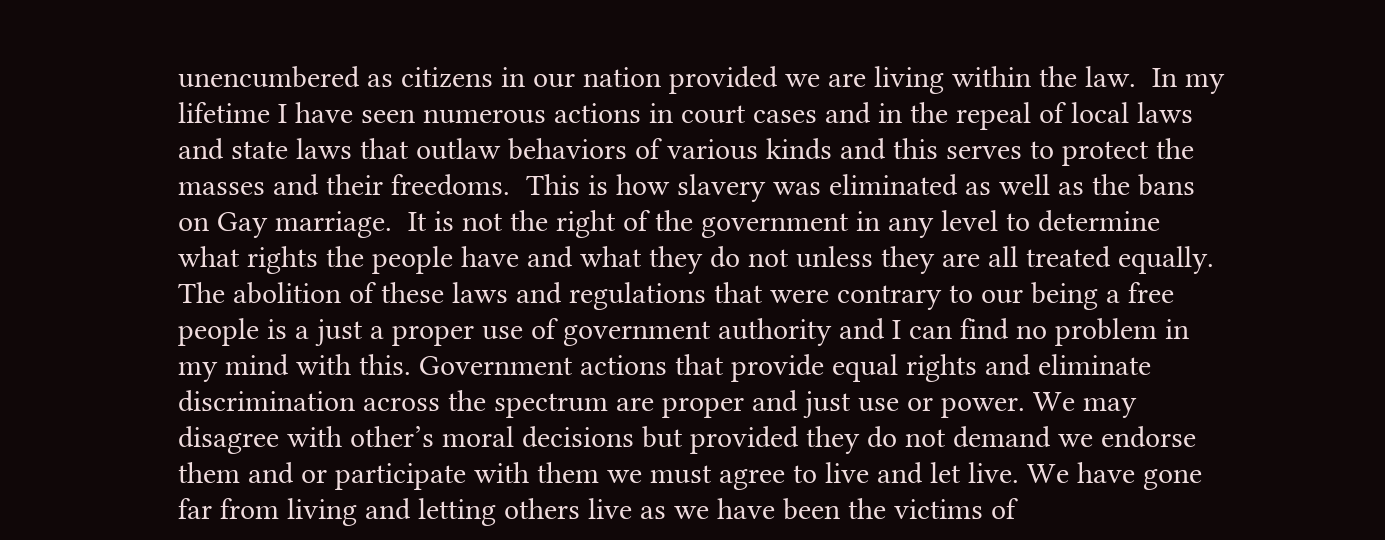unencumbered as citizens in our nation provided we are living within the law.  In my lifetime I have seen numerous actions in court cases and in the repeal of local laws and state laws that outlaw behaviors of various kinds and this serves to protect the masses and their freedoms.  This is how slavery was eliminated as well as the bans on Gay marriage.  It is not the right of the government in any level to determine what rights the people have and what they do not unless they are all treated equally.  The abolition of these laws and regulations that were contrary to our being a free people is a just a proper use of government authority and I can find no problem in my mind with this. Government actions that provide equal rights and eliminate discrimination across the spectrum are proper and just use or power. We may disagree with other’s moral decisions but provided they do not demand we endorse them and or participate with them we must agree to live and let live. We have gone far from living and letting others live as we have been the victims of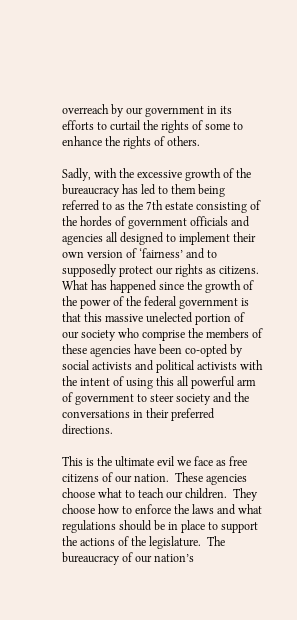overreach by our government in its efforts to curtail the rights of some to enhance the rights of others.

Sadly, with the excessive growth of the bureaucracy has led to them being referred to as the 7th estate consisting of the hordes of government officials and agencies all designed to implement their own version of ‘fairness’ and to supposedly protect our rights as citizens.  What has happened since the growth of the power of the federal government is that this massive unelected portion of our society who comprise the members of these agencies have been co-opted by social activists and political activists with the intent of using this all powerful arm of government to steer society and the conversations in their preferred directions.

This is the ultimate evil we face as free citizens of our nation.  These agencies choose what to teach our children.  They choose how to enforce the laws and what regulations should be in place to support the actions of the legislature.  The bureaucracy of our nation’s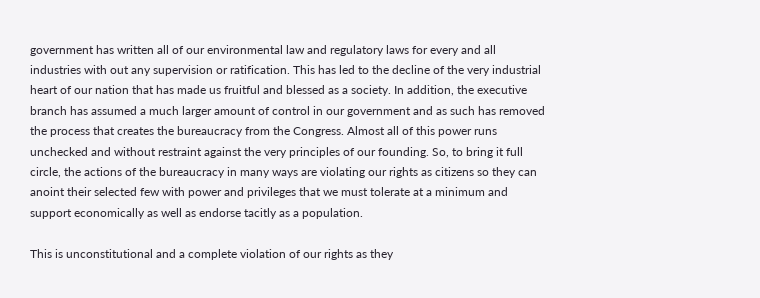government has written all of our environmental law and regulatory laws for every and all industries with out any supervision or ratification. This has led to the decline of the very industrial heart of our nation that has made us fruitful and blessed as a society. In addition, the executive branch has assumed a much larger amount of control in our government and as such has removed the process that creates the bureaucracy from the Congress. Almost all of this power runs unchecked and without restraint against the very principles of our founding. So, to bring it full circle, the actions of the bureaucracy in many ways are violating our rights as citizens so they can anoint their selected few with power and privileges that we must tolerate at a minimum and support economically as well as endorse tacitly as a population.

This is unconstitutional and a complete violation of our rights as they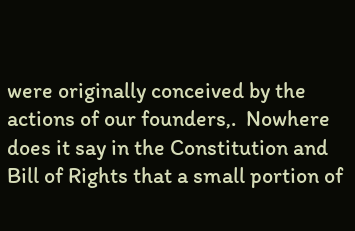were originally conceived by the actions of our founders,.  Nowhere does it say in the Constitution and Bill of Rights that a small portion of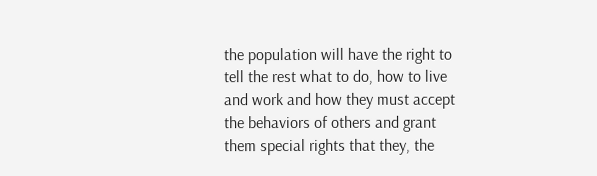the population will have the right to tell the rest what to do, how to live and work and how they must accept the behaviors of others and grant them special rights that they, the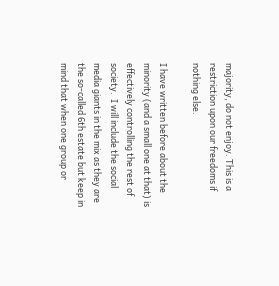majority, do not enjoy. This is a restriction upon our freedoms if nothing else.

I have written before about the minority (and a small one at that) is effectively controlling the rest of society.  I will include the social media giants in the mix as they are the so-called 6th estate but keep in mind that when one group or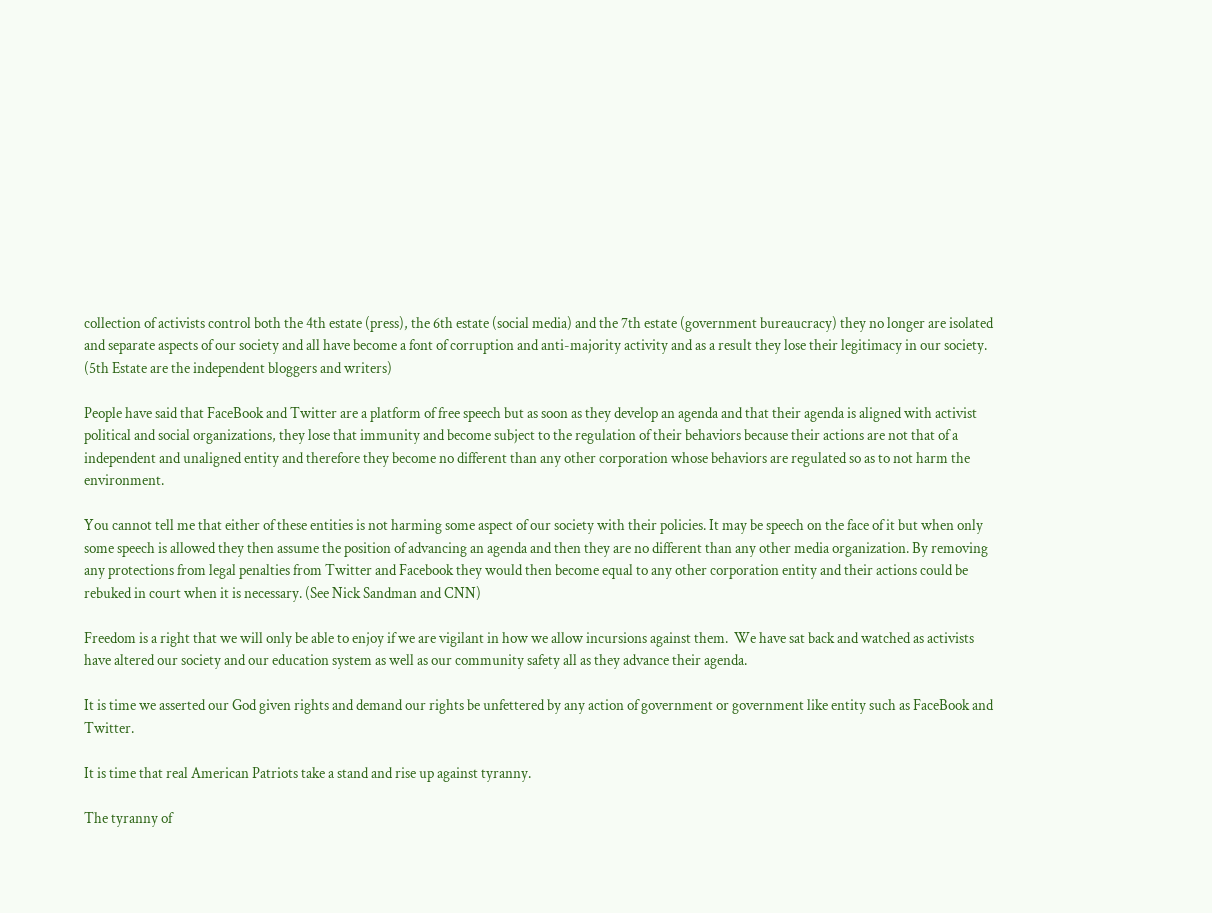collection of activists control both the 4th estate (press), the 6th estate (social media) and the 7th estate (government bureaucracy) they no longer are isolated and separate aspects of our society and all have become a font of corruption and anti-majority activity and as a result they lose their legitimacy in our society. (5th Estate are the independent bloggers and writers)

People have said that FaceBook and Twitter are a platform of free speech but as soon as they develop an agenda and that their agenda is aligned with activist political and social organizations, they lose that immunity and become subject to the regulation of their behaviors because their actions are not that of a independent and unaligned entity and therefore they become no different than any other corporation whose behaviors are regulated so as to not harm the environment.

You cannot tell me that either of these entities is not harming some aspect of our society with their policies. It may be speech on the face of it but when only some speech is allowed they then assume the position of advancing an agenda and then they are no different than any other media organization. By removing any protections from legal penalties from Twitter and Facebook they would then become equal to any other corporation entity and their actions could be rebuked in court when it is necessary. (See Nick Sandman and CNN)

Freedom is a right that we will only be able to enjoy if we are vigilant in how we allow incursions against them.  We have sat back and watched as activists have altered our society and our education system as well as our community safety all as they advance their agenda.

It is time we asserted our God given rights and demand our rights be unfettered by any action of government or government like entity such as FaceBook and Twitter.

It is time that real American Patriots take a stand and rise up against tyranny.

The tyranny of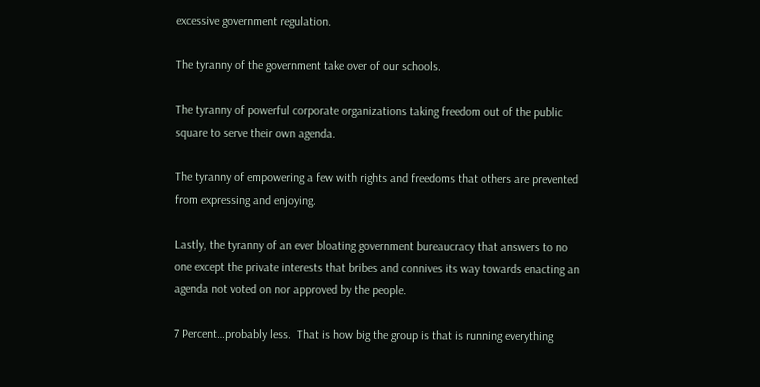excessive government regulation.

The tyranny of the government take over of our schools.

The tyranny of powerful corporate organizations taking freedom out of the public square to serve their own agenda.

The tyranny of empowering a few with rights and freedoms that others are prevented from expressing and enjoying.

Lastly, the tyranny of an ever bloating government bureaucracy that answers to no one except the private interests that bribes and connives its way towards enacting an agenda not voted on nor approved by the people.

7 Percent…probably less.  That is how big the group is that is running everything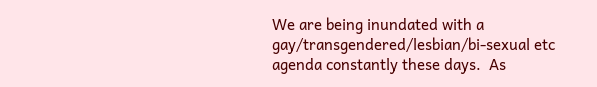We are being inundated with a gay/transgendered/lesbian/bi-sexual etc agenda constantly these days.  As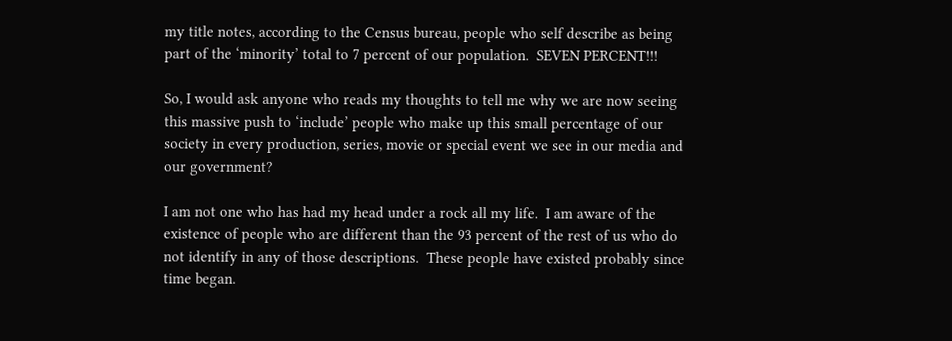my title notes, according to the Census bureau, people who self describe as being part of the ‘minority’ total to 7 percent of our population.  SEVEN PERCENT!!!

So, I would ask anyone who reads my thoughts to tell me why we are now seeing this massive push to ‘include’ people who make up this small percentage of our society in every production, series, movie or special event we see in our media and our government?

I am not one who has had my head under a rock all my life.  I am aware of the existence of people who are different than the 93 percent of the rest of us who do not identify in any of those descriptions.  These people have existed probably since time began.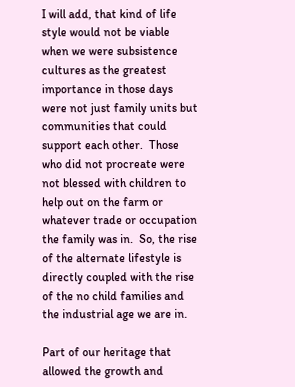I will add, that kind of life style would not be viable when we were subsistence cultures as the greatest importance in those days were not just family units but communities that could support each other.  Those who did not procreate were not blessed with children to help out on the farm or whatever trade or occupation the family was in.  So, the rise of the alternate lifestyle is directly coupled with the rise of the no child families and the industrial age we are in.

Part of our heritage that allowed the growth and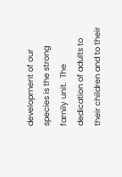development of our species is the strong family unit.  The dedication of adults to their children and to their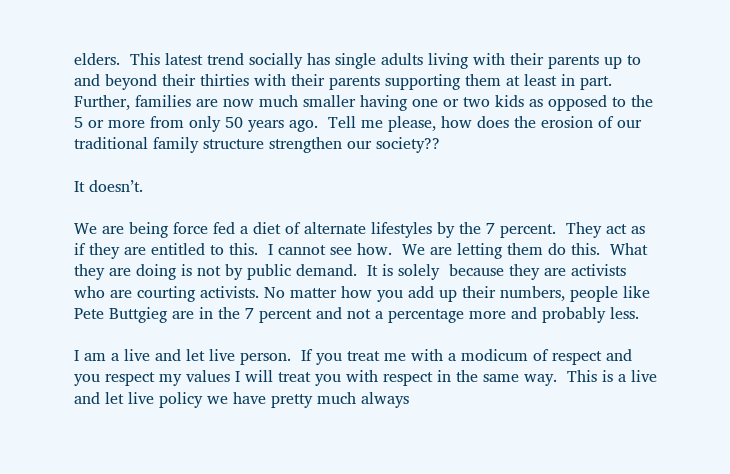elders.  This latest trend socially has single adults living with their parents up to and beyond their thirties with their parents supporting them at least in part.  Further, families are now much smaller having one or two kids as opposed to the 5 or more from only 50 years ago.  Tell me please, how does the erosion of our traditional family structure strengthen our society??

It doesn’t.

We are being force fed a diet of alternate lifestyles by the 7 percent.  They act as if they are entitled to this.  I cannot see how.  We are letting them do this.  What they are doing is not by public demand.  It is solely  because they are activists who are courting activists. No matter how you add up their numbers, people like Pete Buttgieg are in the 7 percent and not a percentage more and probably less.

I am a live and let live person.  If you treat me with a modicum of respect and you respect my values I will treat you with respect in the same way.  This is a live and let live policy we have pretty much always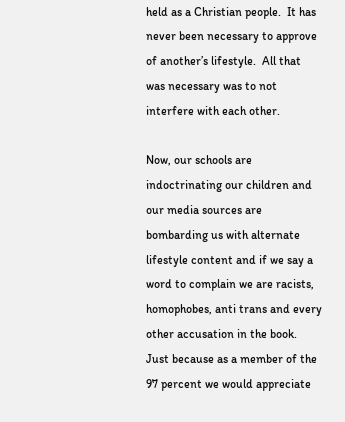held as a Christian people.  It has never been necessary to approve of another’s lifestyle.  All that was necessary was to not interfere with each other.

Now, our schools are indoctrinating our children and our media sources are bombarding us with alternate lifestyle content and if we say a word to complain we are racists, homophobes, anti trans and every other accusation in the book.  Just because as a member of the 97 percent we would appreciate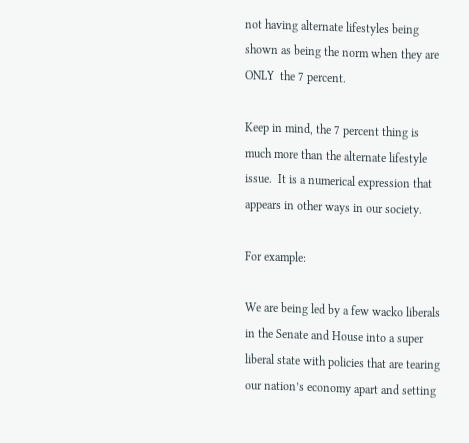not having alternate lifestyles being shown as being the norm when they are ONLY  the 7 percent.

Keep in mind, the 7 percent thing is much more than the alternate lifestyle issue.  It is a numerical expression that appears in other ways in our society.

For example:

We are being led by a few wacko liberals in the Senate and House into a super liberal state with policies that are tearing our nation’s economy apart and setting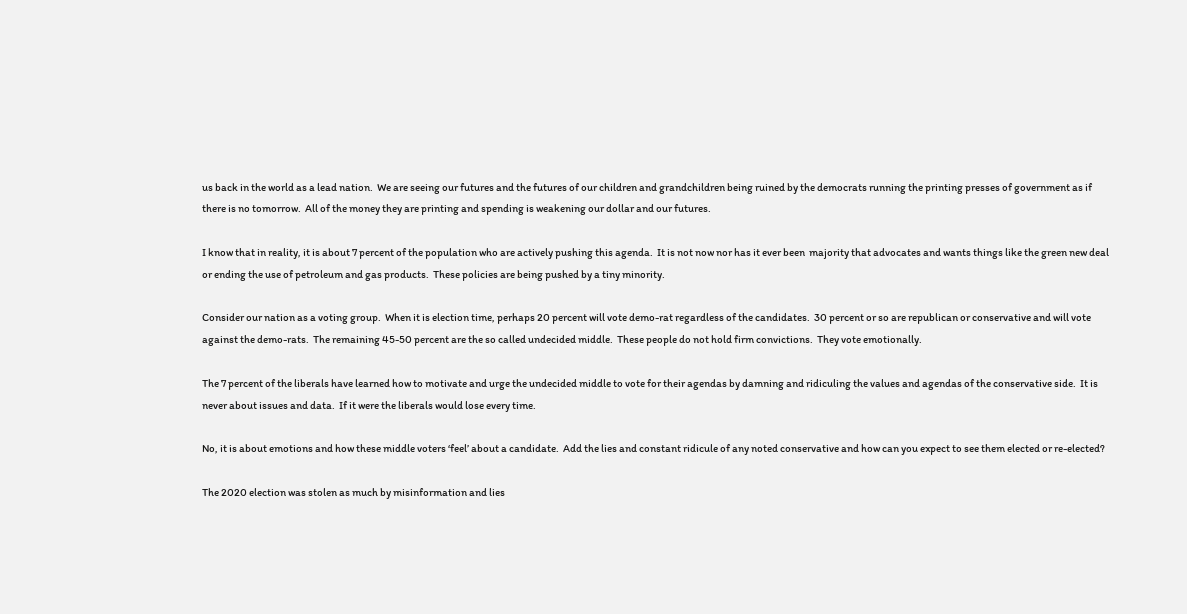us back in the world as a lead nation.  We are seeing our futures and the futures of our children and grandchildren being ruined by the democrats running the printing presses of government as if there is no tomorrow.  All of the money they are printing and spending is weakening our dollar and our futures.

I know that in reality, it is about 7 percent of the population who are actively pushing this agenda.  It is not now nor has it ever been  majority that advocates and wants things like the green new deal or ending the use of petroleum and gas products.  These policies are being pushed by a tiny minority.

Consider our nation as a voting group.  When it is election time, perhaps 20 percent will vote demo-rat regardless of the candidates.  30 percent or so are republican or conservative and will vote against the demo-rats.  The remaining 45-50 percent are the so called undecided middle.  These people do not hold firm convictions.  They vote emotionally.

The 7 percent of the liberals have learned how to motivate and urge the undecided middle to vote for their agendas by damning and ridiculing the values and agendas of the conservative side.  It is never about issues and data.  If it were the liberals would lose every time.

No, it is about emotions and how these middle voters ‘feel’ about a candidate.  Add the lies and constant ridicule of any noted conservative and how can you expect to see them elected or re-elected?

The 2020 election was stolen as much by misinformation and lies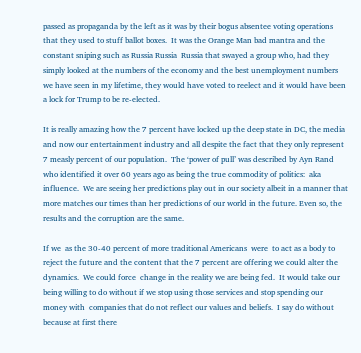passed as propaganda by the left as it was by their bogus absentee voting operations that they used to stuff ballot boxes.  It was the Orange Man bad mantra and the constant sniping such as Russia Russia  Russia that swayed a group who, had they simply looked at the numbers of the economy and the best unemployment numbers we have seen in my lifetime, they would have voted to reelect and it would have been a lock for Trump to be re-elected.

It is really amazing how the 7 percent have locked up the deep state in DC, the media  and now our entertainment industry and all despite the fact that they only represent 7 measly percent of our population.  The ‘power of pull’ was described by Ayn Rand who identified it over 60 years ago as being the true commodity of politics:  aka  influence.  We are seeing her predictions play out in our society albeit in a manner that more matches our times than her predictions of our world in the future. Even so, the results and the corruption are the same.

If we  as the 30-40 percent of more traditional Americans  were  to act as a body to reject the future and the content that the 7 percent are offering we could alter the dynamics.  We could force  change in the reality we are being fed.  It would take our being willing to do without if we stop using those services and stop spending our money with  companies that do not reflect our values and beliefs.  I say do without because at first there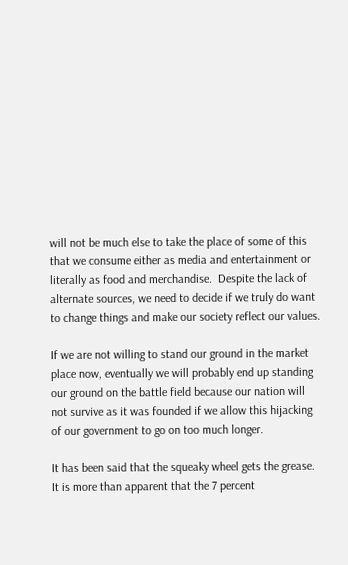will not be much else to take the place of some of this that we consume either as media and entertainment or literally as food and merchandise.  Despite the lack of alternate sources, we need to decide if we truly do want to change things and make our society reflect our values.

If we are not willing to stand our ground in the market place now, eventually we will probably end up standing our ground on the battle field because our nation will not survive as it was founded if we allow this hijacking of our government to go on too much longer.

It has been said that the squeaky wheel gets the grease.  It is more than apparent that the 7 percent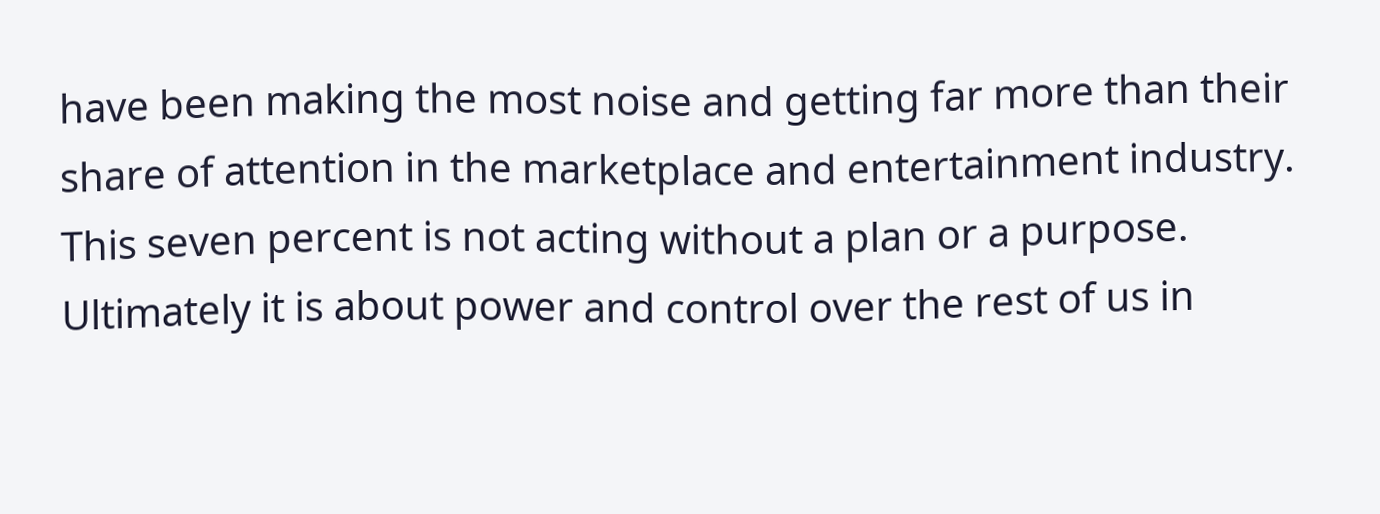have been making the most noise and getting far more than their share of attention in the marketplace and entertainment industry. This seven percent is not acting without a plan or a purpose.  Ultimately it is about power and control over the rest of us in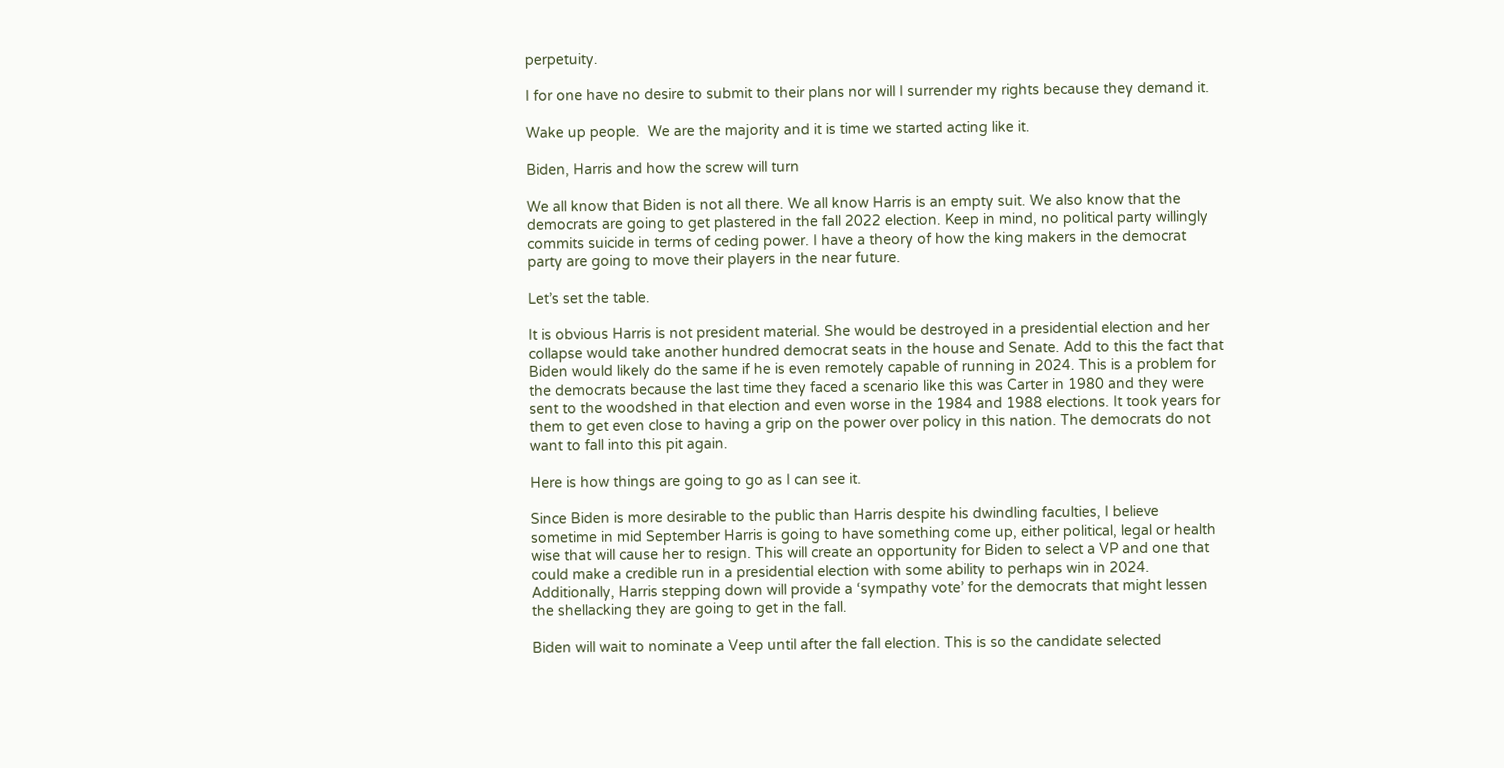perpetuity.

I for one have no desire to submit to their plans nor will I surrender my rights because they demand it.

Wake up people.  We are the majority and it is time we started acting like it.

Biden, Harris and how the screw will turn

We all know that Biden is not all there. We all know Harris is an empty suit. We also know that the democrats are going to get plastered in the fall 2022 election. Keep in mind, no political party willingly commits suicide in terms of ceding power. I have a theory of how the king makers in the democrat party are going to move their players in the near future.

Let’s set the table.

It is obvious Harris is not president material. She would be destroyed in a presidential election and her collapse would take another hundred democrat seats in the house and Senate. Add to this the fact that Biden would likely do the same if he is even remotely capable of running in 2024. This is a problem for the democrats because the last time they faced a scenario like this was Carter in 1980 and they were sent to the woodshed in that election and even worse in the 1984 and 1988 elections. It took years for them to get even close to having a grip on the power over policy in this nation. The democrats do not want to fall into this pit again.

Here is how things are going to go as I can see it.

Since Biden is more desirable to the public than Harris despite his dwindling faculties, I believe sometime in mid September Harris is going to have something come up, either political, legal or health wise that will cause her to resign. This will create an opportunity for Biden to select a VP and one that could make a credible run in a presidential election with some ability to perhaps win in 2024. Additionally, Harris stepping down will provide a ‘sympathy vote’ for the democrats that might lessen the shellacking they are going to get in the fall.

Biden will wait to nominate a Veep until after the fall election. This is so the candidate selected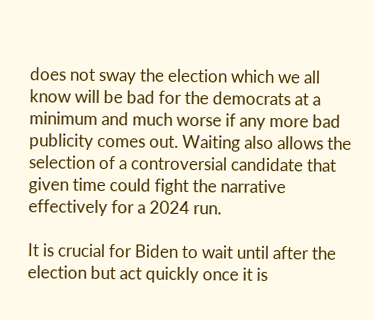does not sway the election which we all know will be bad for the democrats at a minimum and much worse if any more bad publicity comes out. Waiting also allows the selection of a controversial candidate that given time could fight the narrative effectively for a 2024 run.

It is crucial for Biden to wait until after the election but act quickly once it is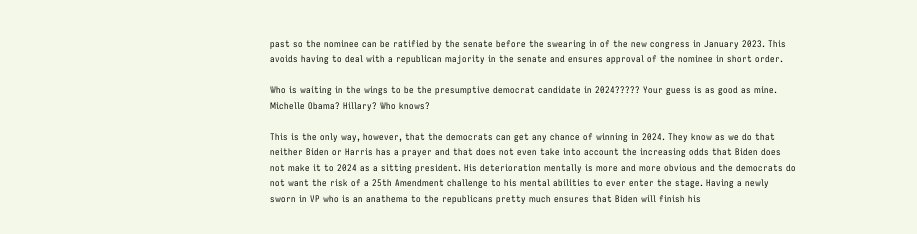past so the nominee can be ratified by the senate before the swearing in of the new congress in January 2023. This avoids having to deal with a republican majority in the senate and ensures approval of the nominee in short order.

Who is waiting in the wings to be the presumptive democrat candidate in 2024????? Your guess is as good as mine. Michelle Obama? Hillary? Who knows?

This is the only way, however, that the democrats can get any chance of winning in 2024. They know as we do that neither Biden or Harris has a prayer and that does not even take into account the increasing odds that Biden does not make it to 2024 as a sitting president. His deterioration mentally is more and more obvious and the democrats do not want the risk of a 25th Amendment challenge to his mental abilities to ever enter the stage. Having a newly sworn in VP who is an anathema to the republicans pretty much ensures that Biden will finish his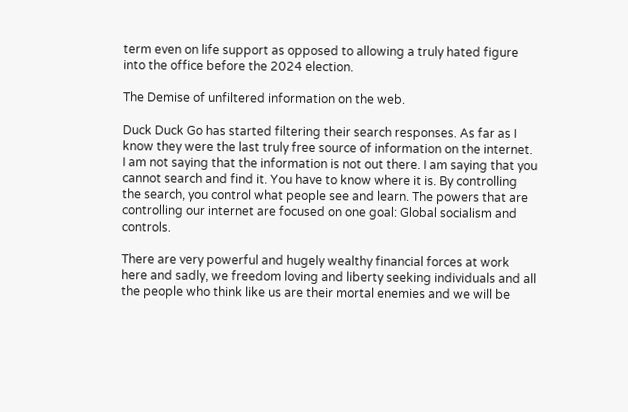term even on life support as opposed to allowing a truly hated figure into the office before the 2024 election.

The Demise of unfiltered information on the web.

Duck Duck Go has started filtering their search responses. As far as I know they were the last truly free source of information on the internet. I am not saying that the information is not out there. I am saying that you cannot search and find it. You have to know where it is. By controlling the search, you control what people see and learn. The powers that are controlling our internet are focused on one goal: Global socialism and controls.

There are very powerful and hugely wealthy financial forces at work here and sadly, we freedom loving and liberty seeking individuals and all the people who think like us are their mortal enemies and we will be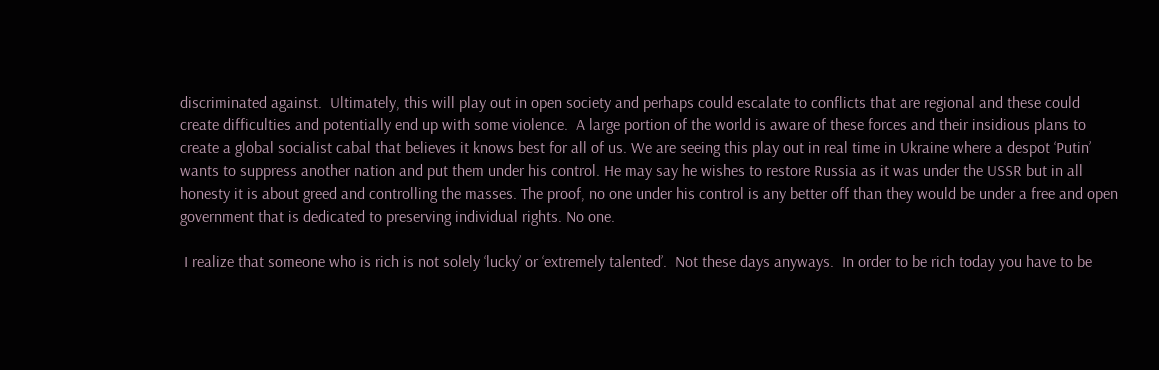discriminated against.  Ultimately, this will play out in open society and perhaps could escalate to conflicts that are regional and these could create difficulties and potentially end up with some violence.  A large portion of the world is aware of these forces and their insidious plans to create a global socialist cabal that believes it knows best for all of us. We are seeing this play out in real time in Ukraine where a despot ‘Putin’ wants to suppress another nation and put them under his control. He may say he wishes to restore Russia as it was under the USSR but in all honesty it is about greed and controlling the masses. The proof, no one under his control is any better off than they would be under a free and open government that is dedicated to preserving individual rights. No one.

 I realize that someone who is rich is not solely ‘lucky’ or ‘extremely talented’.  Not these days anyways.  In order to be rich today you have to be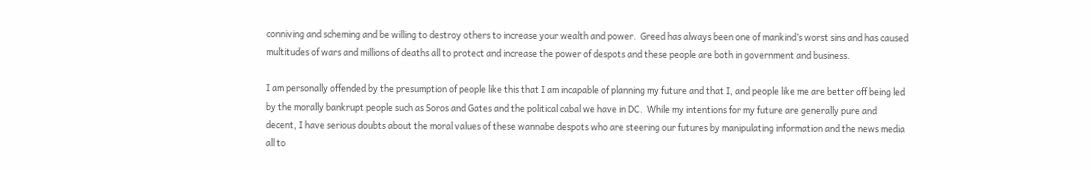conniving and scheming and be willing to destroy others to increase your wealth and power.  Greed has always been one of mankind’s worst sins and has caused multitudes of wars and millions of deaths all to protect and increase the power of despots and these people are both in government and business.

I am personally offended by the presumption of people like this that I am incapable of planning my future and that I, and people like me are better off being led by the morally bankrupt people such as Soros and Gates and the political cabal we have in DC.  While my intentions for my future are generally pure and decent, I have serious doubts about the moral values of these wannabe despots who are steering our futures by manipulating information and the news media all to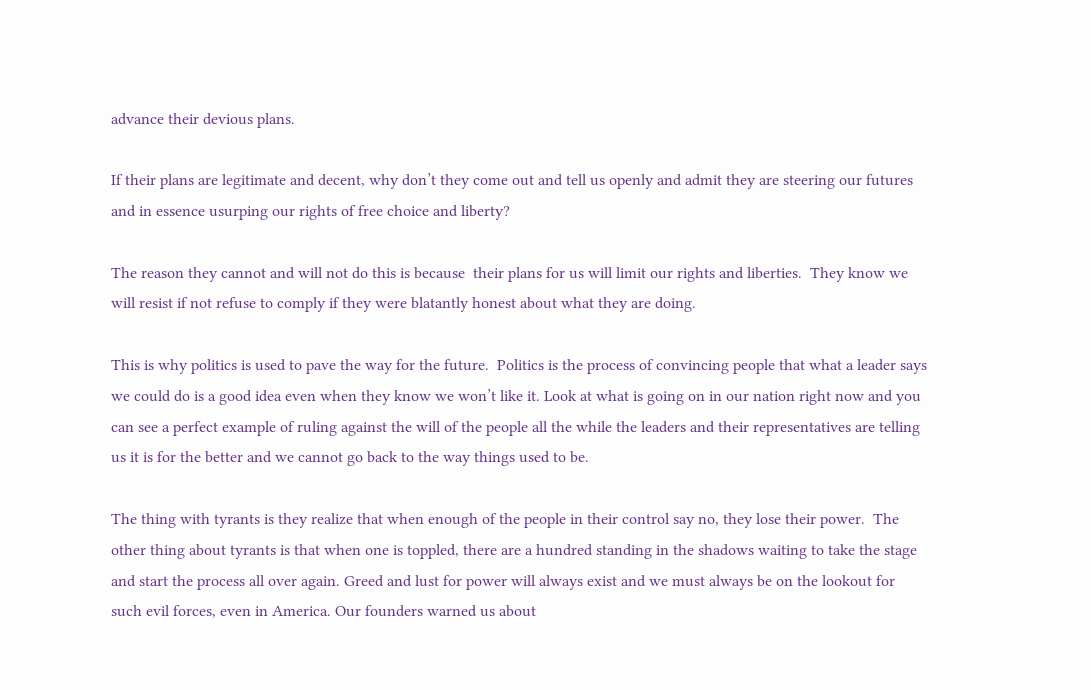advance their devious plans.

If their plans are legitimate and decent, why don’t they come out and tell us openly and admit they are steering our futures and in essence usurping our rights of free choice and liberty?

The reason they cannot and will not do this is because  their plans for us will limit our rights and liberties.  They know we will resist if not refuse to comply if they were blatantly honest about what they are doing.

This is why politics is used to pave the way for the future.  Politics is the process of convincing people that what a leader says we could do is a good idea even when they know we won’t like it. Look at what is going on in our nation right now and you can see a perfect example of ruling against the will of the people all the while the leaders and their representatives are telling us it is for the better and we cannot go back to the way things used to be.

The thing with tyrants is they realize that when enough of the people in their control say no, they lose their power.  The other thing about tyrants is that when one is toppled, there are a hundred standing in the shadows waiting to take the stage and start the process all over again. Greed and lust for power will always exist and we must always be on the lookout for such evil forces, even in America. Our founders warned us about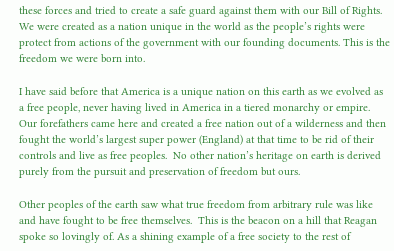these forces and tried to create a safe guard against them with our Bill of Rights.  We were created as a nation unique in the world as the people’s rights were protect from actions of the government with our founding documents. This is the freedom we were born into.

I have said before that America is a unique nation on this earth as we evolved as a free people, never having lived in America in a tiered monarchy or empire.  Our forefathers came here and created a free nation out of a wilderness and then fought the world’s largest super power (England) at that time to be rid of their controls and live as free peoples.  No other nation’s heritage on earth is derived purely from the pursuit and preservation of freedom but ours.

Other peoples of the earth saw what true freedom from arbitrary rule was like and have fought to be free themselves.  This is the beacon on a hill that Reagan spoke so lovingly of. As a shining example of a free society to the rest of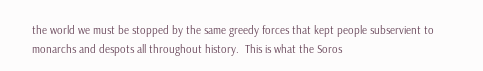the world we must be stopped by the same greedy forces that kept people subservient to monarchs and despots all throughout history.  This is what the Soros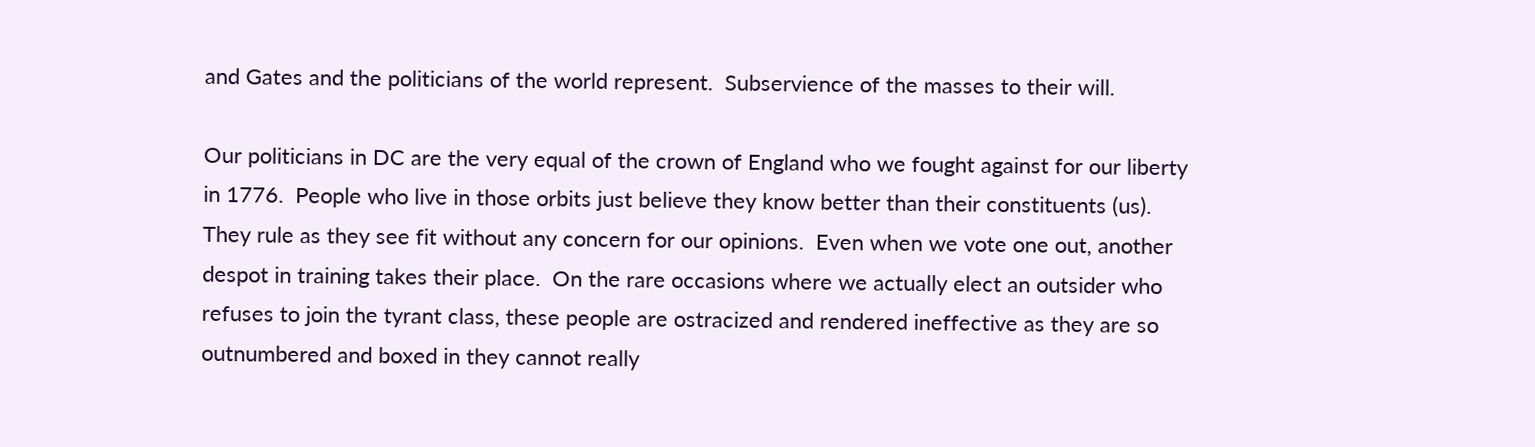and Gates and the politicians of the world represent.  Subservience of the masses to their will.

Our politicians in DC are the very equal of the crown of England who we fought against for our liberty in 1776.  People who live in those orbits just believe they know better than their constituents (us).  They rule as they see fit without any concern for our opinions.  Even when we vote one out, another despot in training takes their place.  On the rare occasions where we actually elect an outsider who refuses to join the tyrant class, these people are ostracized and rendered ineffective as they are so outnumbered and boxed in they cannot really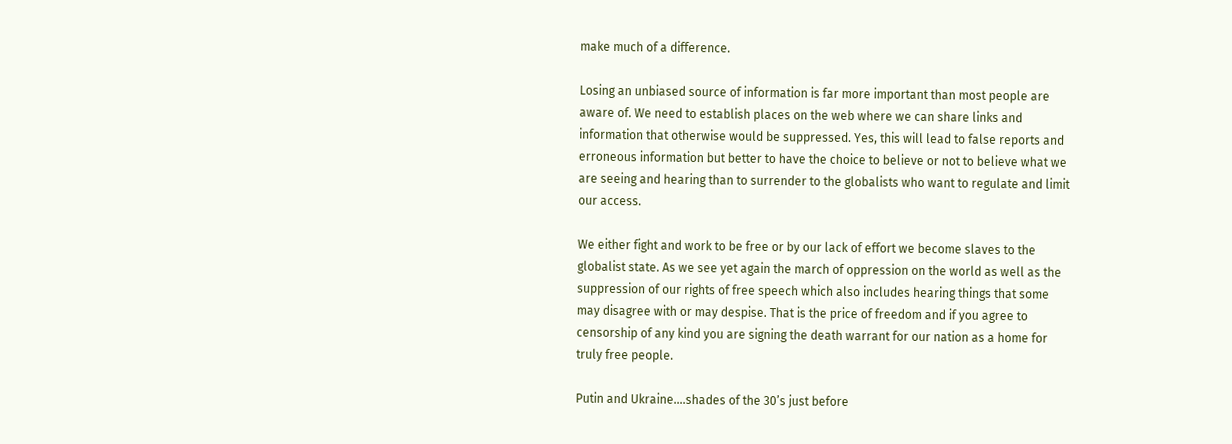make much of a difference.

Losing an unbiased source of information is far more important than most people are aware of. We need to establish places on the web where we can share links and information that otherwise would be suppressed. Yes, this will lead to false reports and erroneous information but better to have the choice to believe or not to believe what we are seeing and hearing than to surrender to the globalists who want to regulate and limit our access.

We either fight and work to be free or by our lack of effort we become slaves to the globalist state. As we see yet again the march of oppression on the world as well as the suppression of our rights of free speech which also includes hearing things that some may disagree with or may despise. That is the price of freedom and if you agree to censorship of any kind you are signing the death warrant for our nation as a home for truly free people.

Putin and Ukraine….shades of the 30’s just before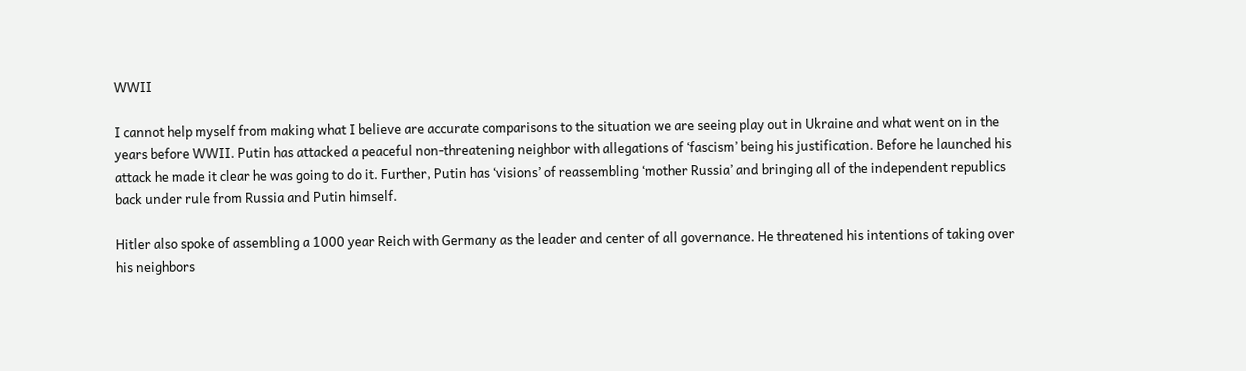WWII

I cannot help myself from making what I believe are accurate comparisons to the situation we are seeing play out in Ukraine and what went on in the years before WWII. Putin has attacked a peaceful non-threatening neighbor with allegations of ‘fascism’ being his justification. Before he launched his attack he made it clear he was going to do it. Further, Putin has ‘visions’ of reassembling ‘mother Russia’ and bringing all of the independent republics back under rule from Russia and Putin himself.

Hitler also spoke of assembling a 1000 year Reich with Germany as the leader and center of all governance. He threatened his intentions of taking over his neighbors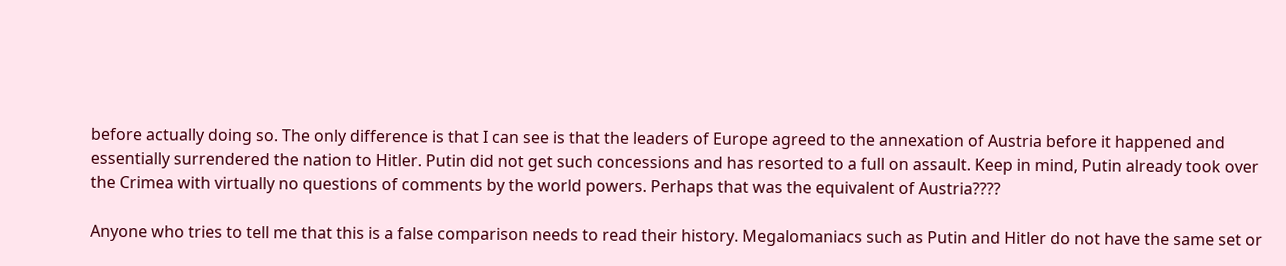before actually doing so. The only difference is that I can see is that the leaders of Europe agreed to the annexation of Austria before it happened and essentially surrendered the nation to Hitler. Putin did not get such concessions and has resorted to a full on assault. Keep in mind, Putin already took over the Crimea with virtually no questions of comments by the world powers. Perhaps that was the equivalent of Austria????

Anyone who tries to tell me that this is a false comparison needs to read their history. Megalomaniacs such as Putin and Hitler do not have the same set or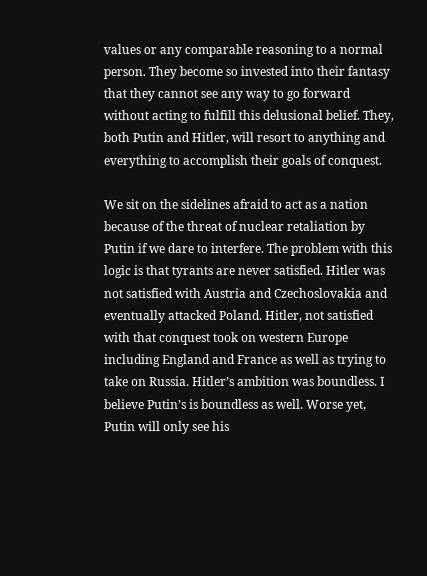values or any comparable reasoning to a normal person. They become so invested into their fantasy that they cannot see any way to go forward without acting to fulfill this delusional belief. They, both Putin and Hitler, will resort to anything and everything to accomplish their goals of conquest.

We sit on the sidelines afraid to act as a nation because of the threat of nuclear retaliation by Putin if we dare to interfere. The problem with this logic is that tyrants are never satisfied. Hitler was not satisfied with Austria and Czechoslovakia and eventually attacked Poland. Hitler, not satisfied with that conquest took on western Europe including England and France as well as trying to take on Russia. Hitler’s ambition was boundless. I believe Putin’s is boundless as well. Worse yet, Putin will only see his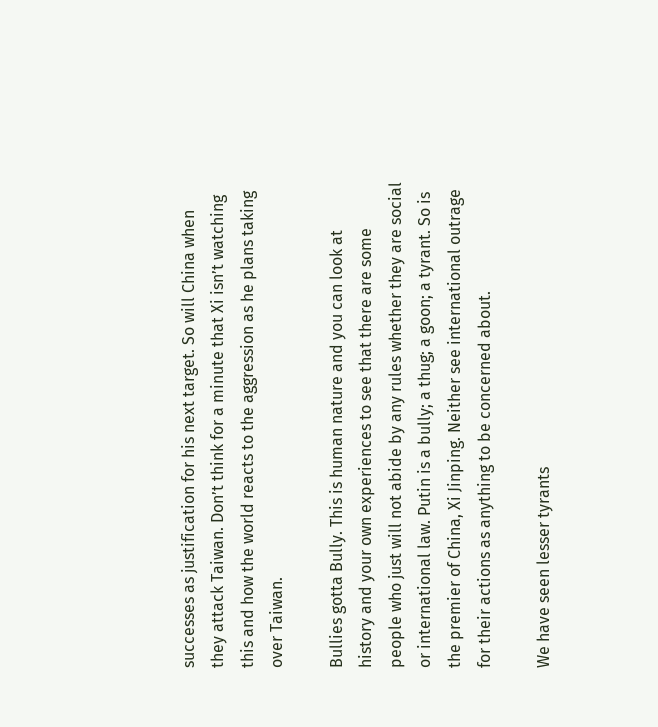successes as justification for his next target. So will China when they attack Taiwan. Don’t think for a minute that Xi isn’t watching this and how the world reacts to the aggression as he plans taking over Taiwan.

Bullies gotta Bully. This is human nature and you can look at history and your own experiences to see that there are some people who just will not abide by any rules whether they are social or international law. Putin is a bully; a thug; a goon; a tyrant. So is the premier of China, Xi Jinping. Neither see international outrage for their actions as anything to be concerned about.

We have seen lesser tyrants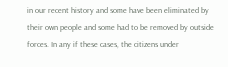in our recent history and some have been eliminated by their own people and some had to be removed by outside forces. In any if these cases, the citizens under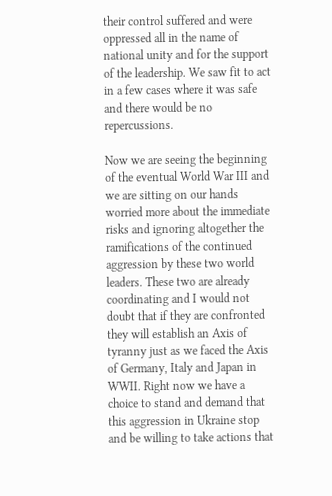their control suffered and were oppressed all in the name of national unity and for the support of the leadership. We saw fit to act in a few cases where it was safe and there would be no repercussions.

Now we are seeing the beginning of the eventual World War III and we are sitting on our hands worried more about the immediate risks and ignoring altogether the ramifications of the continued aggression by these two world leaders. These two are already coordinating and I would not doubt that if they are confronted they will establish an Axis of tyranny just as we faced the Axis of Germany, Italy and Japan in WWII. Right now we have a choice to stand and demand that this aggression in Ukraine stop and be willing to take actions that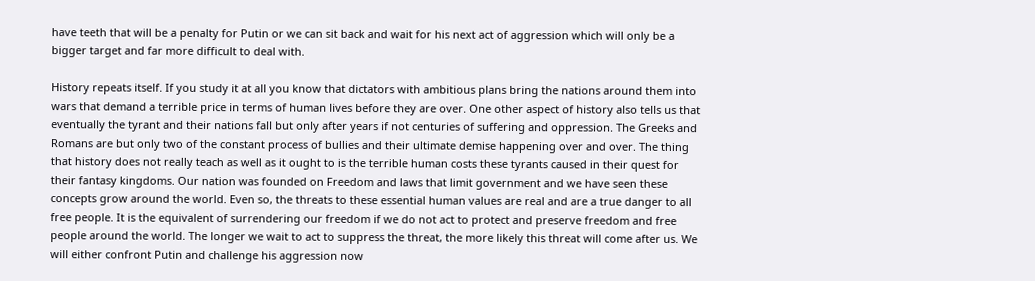have teeth that will be a penalty for Putin or we can sit back and wait for his next act of aggression which will only be a bigger target and far more difficult to deal with.

History repeats itself. If you study it at all you know that dictators with ambitious plans bring the nations around them into wars that demand a terrible price in terms of human lives before they are over. One other aspect of history also tells us that eventually the tyrant and their nations fall but only after years if not centuries of suffering and oppression. The Greeks and Romans are but only two of the constant process of bullies and their ultimate demise happening over and over. The thing that history does not really teach as well as it ought to is the terrible human costs these tyrants caused in their quest for their fantasy kingdoms. Our nation was founded on Freedom and laws that limit government and we have seen these concepts grow around the world. Even so, the threats to these essential human values are real and are a true danger to all free people. It is the equivalent of surrendering our freedom if we do not act to protect and preserve freedom and free people around the world. The longer we wait to act to suppress the threat, the more likely this threat will come after us. We will either confront Putin and challenge his aggression now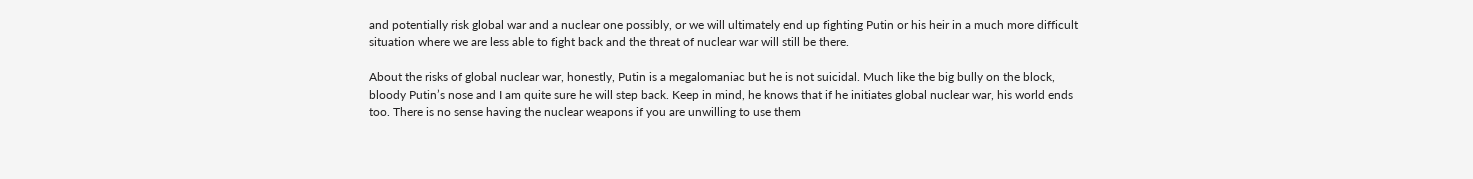and potentially risk global war and a nuclear one possibly, or we will ultimately end up fighting Putin or his heir in a much more difficult situation where we are less able to fight back and the threat of nuclear war will still be there.

About the risks of global nuclear war, honestly, Putin is a megalomaniac but he is not suicidal. Much like the big bully on the block, bloody Putin’s nose and I am quite sure he will step back. Keep in mind, he knows that if he initiates global nuclear war, his world ends too. There is no sense having the nuclear weapons if you are unwilling to use them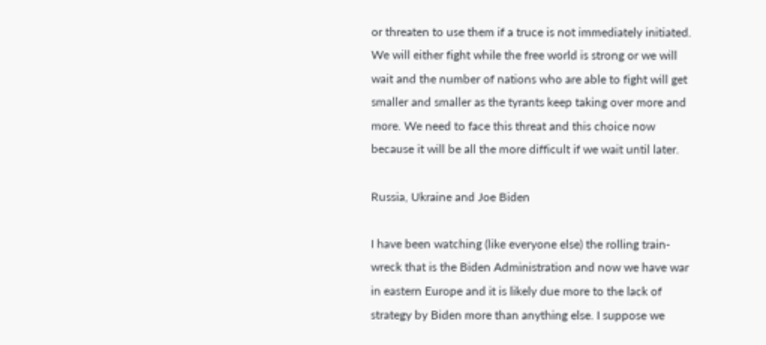or threaten to use them if a truce is not immediately initiated. We will either fight while the free world is strong or we will wait and the number of nations who are able to fight will get smaller and smaller as the tyrants keep taking over more and more. We need to face this threat and this choice now because it will be all the more difficult if we wait until later.

Russia, Ukraine and Joe Biden

I have been watching (like everyone else) the rolling train-wreck that is the Biden Administration and now we have war in eastern Europe and it is likely due more to the lack of strategy by Biden more than anything else. I suppose we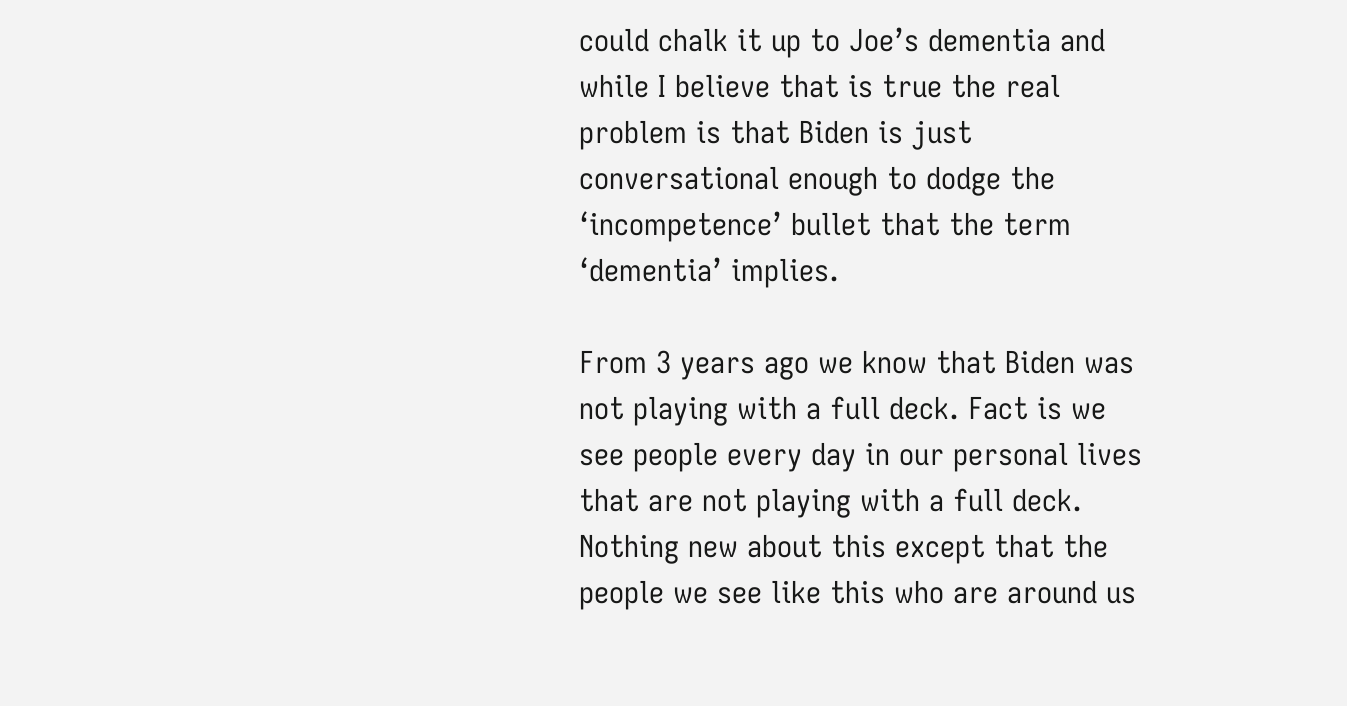could chalk it up to Joe’s dementia and while I believe that is true the real problem is that Biden is just conversational enough to dodge the ‘incompetence’ bullet that the term ‘dementia’ implies.

From 3 years ago we know that Biden was not playing with a full deck. Fact is we see people every day in our personal lives that are not playing with a full deck. Nothing new about this except that the people we see like this who are around us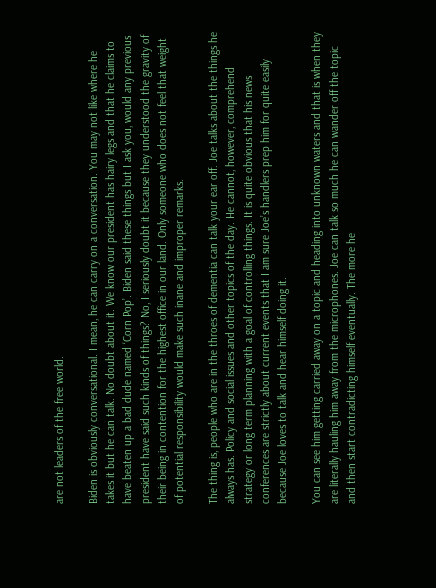are not leaders of the free world.

Biden is obviously conversational. I mean, he can carry on a conversation. You may not like where he takes it but he can talk. No doubt about it. We know our president has hairy legs and that he claims to have beaten up a bad dude named ‘Corn Pop’. Biden said these things but I ask you, would any previous president have said such kinds of things? No, I seriously doubt it because they understood the gravity of their being in contention for the highest office in our land. Only someone who does not feel that weight of potential responsibility would make such inane and improper remarks.

The thing is, people who are in the throes of dementia can talk your ear off. Joe talks about the things he always has. Policy and social issues and other topics of the day. He cannot, however, comprehend strategy or long term planning with a goal of controlling things. It is quite obvious that his news conferences are strictly about current events that I am sure Joe’s handlers prep him for quite easily because Joe loves to talk and hear himself doing it.

You can see him getting carried away on a topic and heading into unknown waters and that is when they are literally hauling him away from the microphones. Joe can talk so much he can wander off the topic and then start contradicting himself eventually. The more he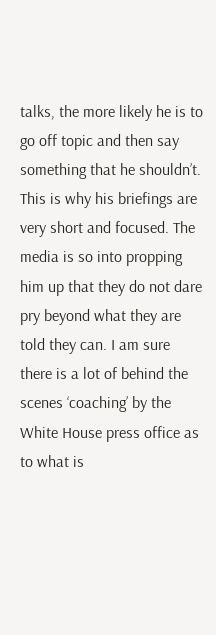talks, the more likely he is to go off topic and then say something that he shouldn’t. This is why his briefings are very short and focused. The media is so into propping him up that they do not dare pry beyond what they are told they can. I am sure there is a lot of behind the scenes ‘coaching’ by the White House press office as to what is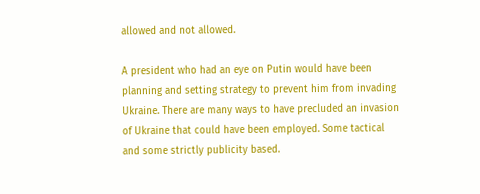allowed and not allowed.

A president who had an eye on Putin would have been planning and setting strategy to prevent him from invading Ukraine. There are many ways to have precluded an invasion of Ukraine that could have been employed. Some tactical and some strictly publicity based.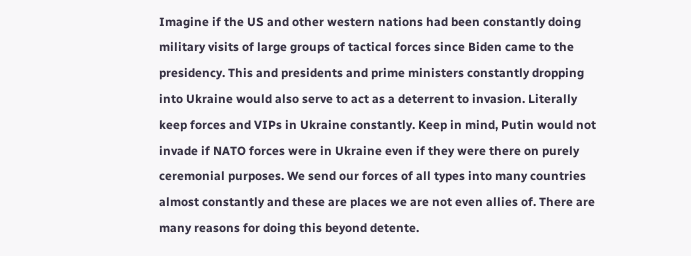Imagine if the US and other western nations had been constantly doing military visits of large groups of tactical forces since Biden came to the presidency. This and presidents and prime ministers constantly dropping into Ukraine would also serve to act as a deterrent to invasion. Literally keep forces and VIPs in Ukraine constantly. Keep in mind, Putin would not invade if NATO forces were in Ukraine even if they were there on purely ceremonial purposes. We send our forces of all types into many countries almost constantly and these are places we are not even allies of. There are many reasons for doing this beyond detente.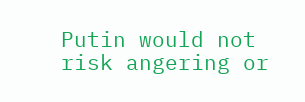Putin would not risk angering or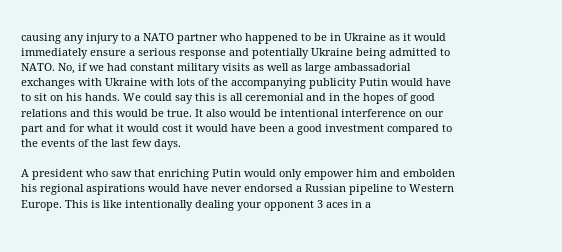causing any injury to a NATO partner who happened to be in Ukraine as it would immediately ensure a serious response and potentially Ukraine being admitted to NATO. No, if we had constant military visits as well as large ambassadorial exchanges with Ukraine with lots of the accompanying publicity Putin would have to sit on his hands. We could say this is all ceremonial and in the hopes of good relations and this would be true. It also would be intentional interference on our part and for what it would cost it would have been a good investment compared to the events of the last few days.

A president who saw that enriching Putin would only empower him and embolden his regional aspirations would have never endorsed a Russian pipeline to Western Europe. This is like intentionally dealing your opponent 3 aces in a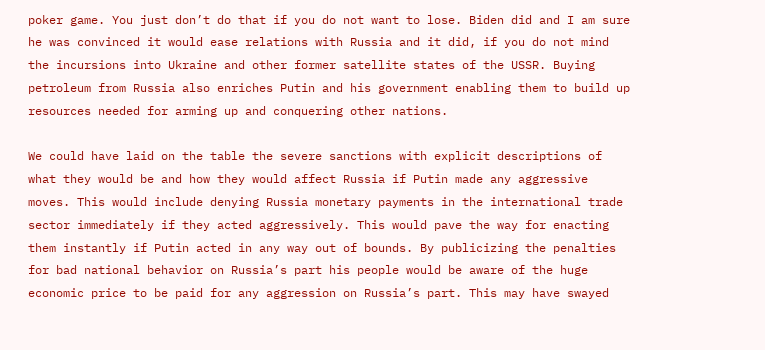poker game. You just don’t do that if you do not want to lose. Biden did and I am sure he was convinced it would ease relations with Russia and it did, if you do not mind the incursions into Ukraine and other former satellite states of the USSR. Buying petroleum from Russia also enriches Putin and his government enabling them to build up resources needed for arming up and conquering other nations.

We could have laid on the table the severe sanctions with explicit descriptions of what they would be and how they would affect Russia if Putin made any aggressive moves. This would include denying Russia monetary payments in the international trade sector immediately if they acted aggressively. This would pave the way for enacting them instantly if Putin acted in any way out of bounds. By publicizing the penalties for bad national behavior on Russia’s part his people would be aware of the huge economic price to be paid for any aggression on Russia’s part. This may have swayed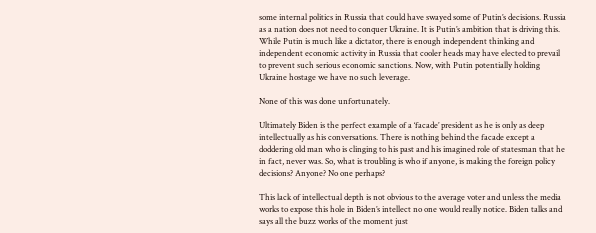some internal politics in Russia that could have swayed some of Putin’s decisions. Russia as a nation does not need to conquer Ukraine. It is Putin’s ambition that is driving this. While Putin is much like a dictator, there is enough independent thinking and independent economic activity in Russia that cooler heads may have elected to prevail to prevent such serious economic sanctions. Now, with Putin potentially holding Ukraine hostage we have no such leverage.

None of this was done unfortunately.

Ultimately Biden is the perfect example of a ‘facade’ president as he is only as deep intellectually as his conversations. There is nothing behind the facade except a doddering old man who is clinging to his past and his imagined role of statesman that he in fact, never was. So, what is troubling is who if anyone, is making the foreign policy decisions? Anyone? No one perhaps?

This lack of intellectual depth is not obvious to the average voter and unless the media works to expose this hole in Biden’s intellect no one would really notice. Biden talks and says all the buzz works of the moment just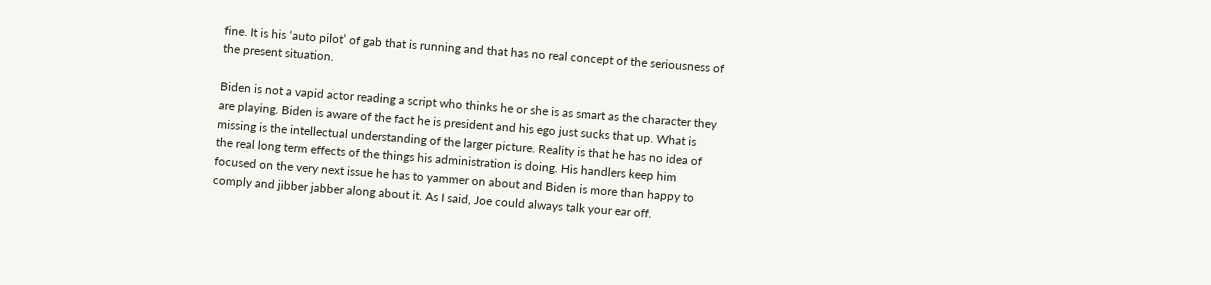fine. It is his ‘auto pilot’ of gab that is running and that has no real concept of the seriousness of the present situation.

Biden is not a vapid actor reading a script who thinks he or she is as smart as the character they are playing. Biden is aware of the fact he is president and his ego just sucks that up. What is missing is the intellectual understanding of the larger picture. Reality is that he has no idea of the real long term effects of the things his administration is doing. His handlers keep him focused on the very next issue he has to yammer on about and Biden is more than happy to comply and jibber jabber along about it. As I said, Joe could always talk your ear off.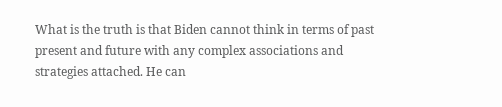What is the truth is that Biden cannot think in terms of past present and future with any complex associations and strategies attached. He can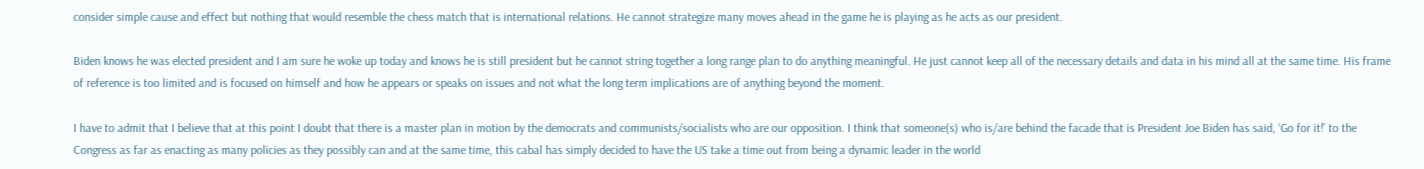consider simple cause and effect but nothing that would resemble the chess match that is international relations. He cannot strategize many moves ahead in the game he is playing as he acts as our president.

Biden knows he was elected president and I am sure he woke up today and knows he is still president but he cannot string together a long range plan to do anything meaningful. He just cannot keep all of the necessary details and data in his mind all at the same time. His frame of reference is too limited and is focused on himself and how he appears or speaks on issues and not what the long term implications are of anything beyond the moment.

I have to admit that I believe that at this point I doubt that there is a master plan in motion by the democrats and communists/socialists who are our opposition. I think that someone(s) who is/are behind the facade that is President Joe Biden has said, ‘Go for it!’ to the Congress as far as enacting as many policies as they possibly can and at the same time, this cabal has simply decided to have the US take a time out from being a dynamic leader in the world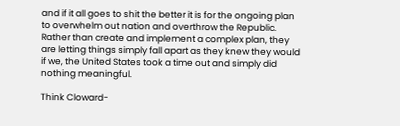and if it all goes to shit the better it is for the ongoing plan to overwhelm out nation and overthrow the Republic. Rather than create and implement a complex plan, they are letting things simply fall apart as they knew they would if we, the United States took a time out and simply did nothing meaningful.

Think Cloward-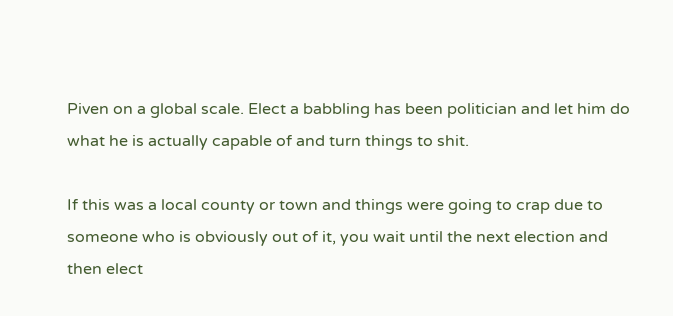Piven on a global scale. Elect a babbling has been politician and let him do what he is actually capable of and turn things to shit.

If this was a local county or town and things were going to crap due to someone who is obviously out of it, you wait until the next election and then elect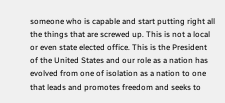someone who is capable and start putting right all the things that are screwed up. This is not a local or even state elected office. This is the President of the United States and our role as a nation has evolved from one of isolation as a nation to one that leads and promotes freedom and seeks to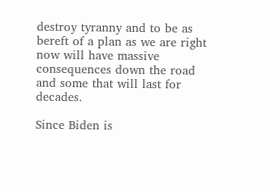destroy tyranny and to be as bereft of a plan as we are right now will have massive consequences down the road and some that will last for decades.

Since Biden is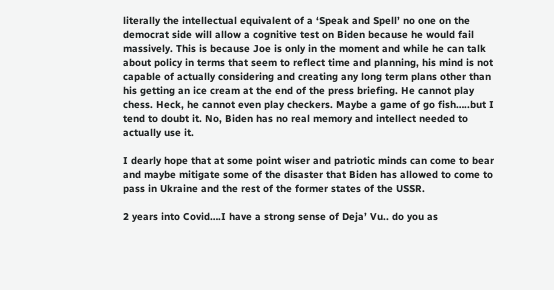literally the intellectual equivalent of a ‘Speak and Spell’ no one on the democrat side will allow a cognitive test on Biden because he would fail massively. This is because Joe is only in the moment and while he can talk about policy in terms that seem to reflect time and planning, his mind is not capable of actually considering and creating any long term plans other than his getting an ice cream at the end of the press briefing. He cannot play chess. Heck, he cannot even play checkers. Maybe a game of go fish…..but I tend to doubt it. No, Biden has no real memory and intellect needed to actually use it.

I dearly hope that at some point wiser and patriotic minds can come to bear and maybe mitigate some of the disaster that Biden has allowed to come to pass in Ukraine and the rest of the former states of the USSR.

2 years into Covid….I have a strong sense of Deja’ Vu.. do you as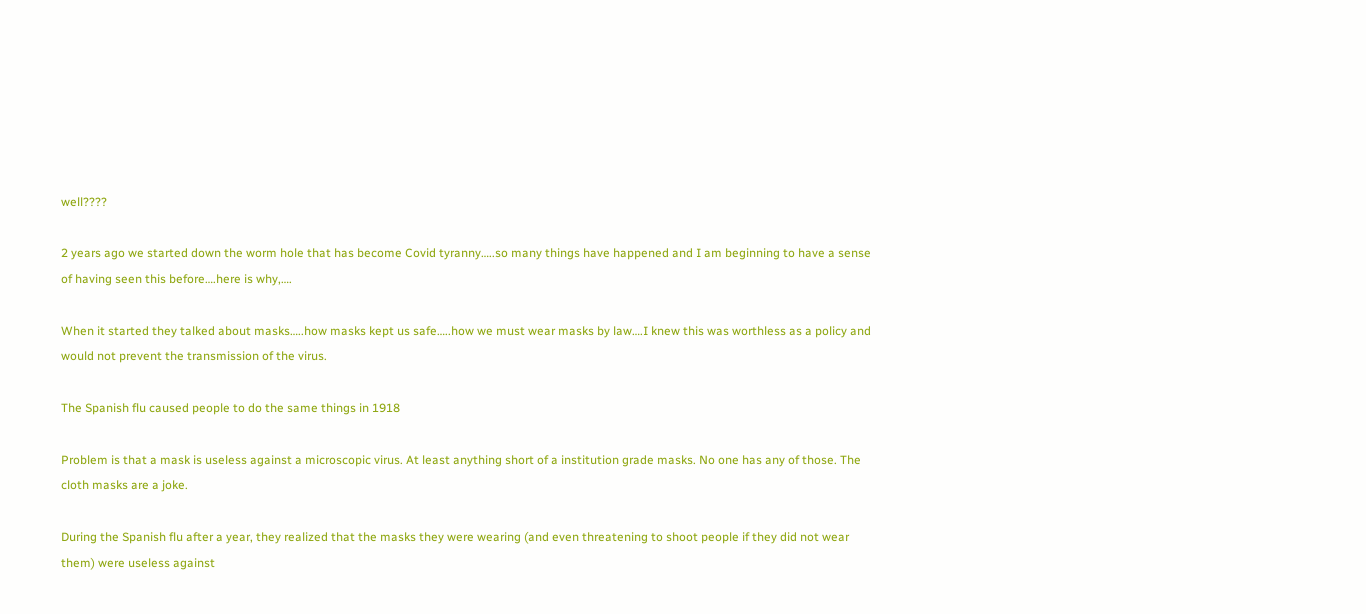well????

2 years ago we started down the worm hole that has become Covid tyranny…..so many things have happened and I am beginning to have a sense of having seen this before….here is why,….

When it started they talked about masks…..how masks kept us safe…..how we must wear masks by law….I knew this was worthless as a policy and would not prevent the transmission of the virus.

The Spanish flu caused people to do the same things in 1918

Problem is that a mask is useless against a microscopic virus. At least anything short of a institution grade masks. No one has any of those. The cloth masks are a joke.

During the Spanish flu after a year, they realized that the masks they were wearing (and even threatening to shoot people if they did not wear them) were useless against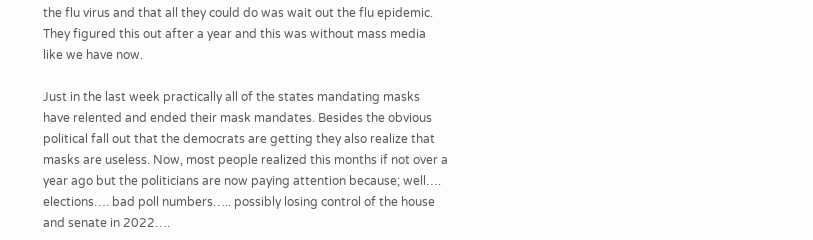the flu virus and that all they could do was wait out the flu epidemic. They figured this out after a year and this was without mass media like we have now.

Just in the last week practically all of the states mandating masks have relented and ended their mask mandates. Besides the obvious political fall out that the democrats are getting they also realize that masks are useless. Now, most people realized this months if not over a year ago but the politicians are now paying attention because; well…. elections…. bad poll numbers….. possibly losing control of the house and senate in 2022….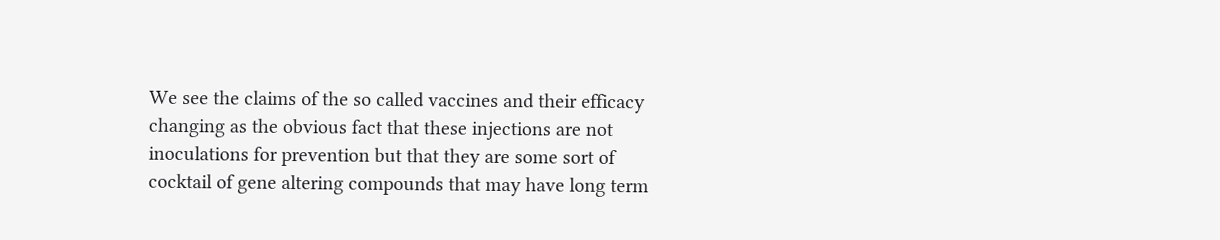We see the claims of the so called vaccines and their efficacy changing as the obvious fact that these injections are not inoculations for prevention but that they are some sort of cocktail of gene altering compounds that may have long term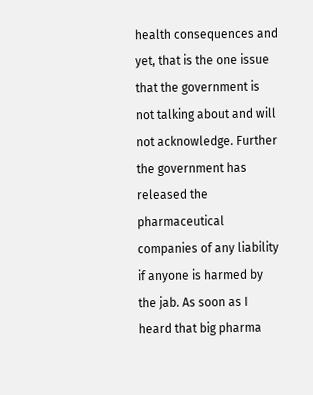health consequences and yet, that is the one issue that the government is not talking about and will not acknowledge. Further the government has released the pharmaceutical companies of any liability if anyone is harmed by the jab. As soon as I heard that big pharma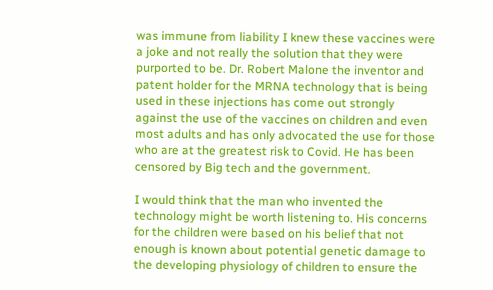was immune from liability I knew these vaccines were a joke and not really the solution that they were purported to be. Dr. Robert Malone the inventor and patent holder for the MRNA technology that is being used in these injections has come out strongly against the use of the vaccines on children and even most adults and has only advocated the use for those who are at the greatest risk to Covid. He has been censored by Big tech and the government.

I would think that the man who invented the technology might be worth listening to. His concerns for the children were based on his belief that not enough is known about potential genetic damage to the developing physiology of children to ensure the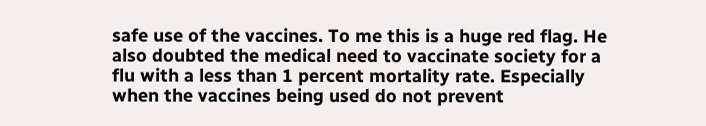safe use of the vaccines. To me this is a huge red flag. He also doubted the medical need to vaccinate society for a flu with a less than 1 percent mortality rate. Especially when the vaccines being used do not prevent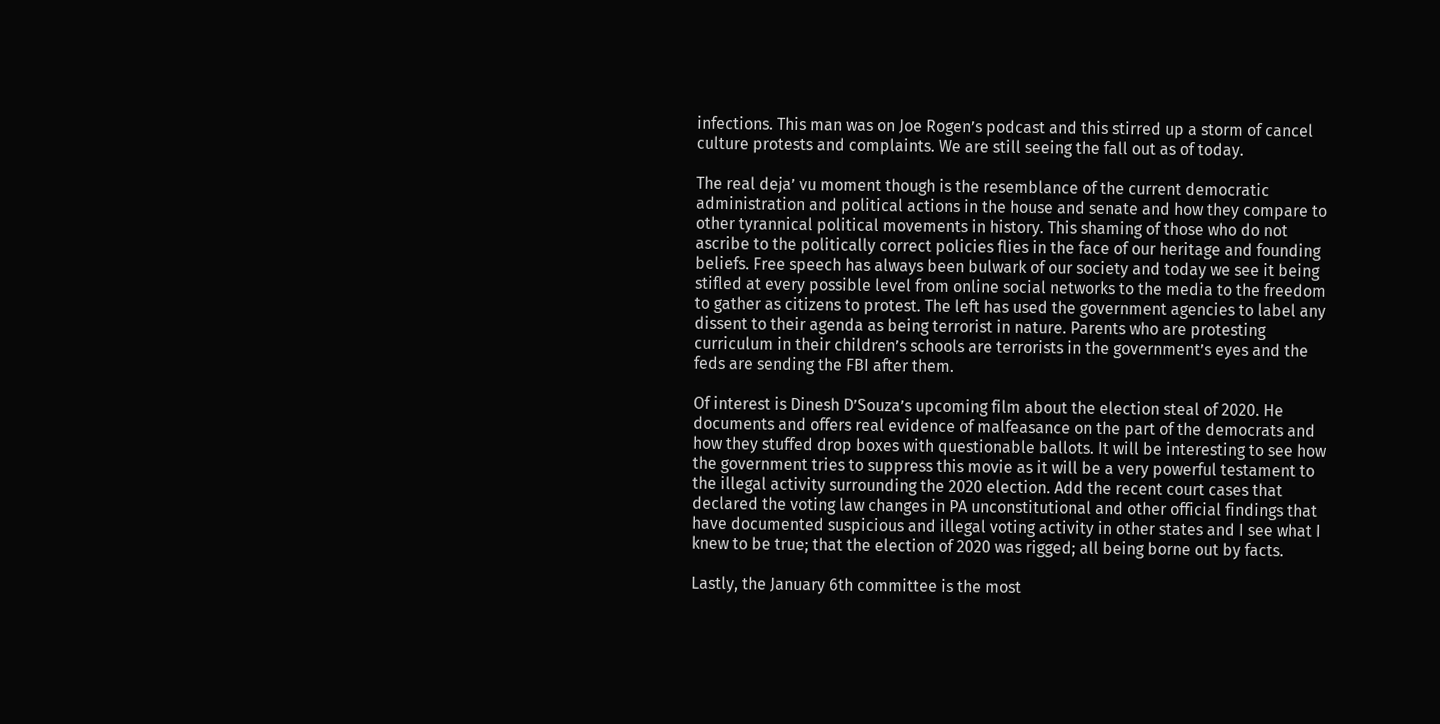infections. This man was on Joe Rogen’s podcast and this stirred up a storm of cancel culture protests and complaints. We are still seeing the fall out as of today.

The real deja’ vu moment though is the resemblance of the current democratic administration and political actions in the house and senate and how they compare to other tyrannical political movements in history. This shaming of those who do not ascribe to the politically correct policies flies in the face of our heritage and founding beliefs. Free speech has always been bulwark of our society and today we see it being stifled at every possible level from online social networks to the media to the freedom to gather as citizens to protest. The left has used the government agencies to label any dissent to their agenda as being terrorist in nature. Parents who are protesting curriculum in their children’s schools are terrorists in the government’s eyes and the feds are sending the FBI after them.

Of interest is Dinesh D’Souza’s upcoming film about the election steal of 2020. He documents and offers real evidence of malfeasance on the part of the democrats and how they stuffed drop boxes with questionable ballots. It will be interesting to see how the government tries to suppress this movie as it will be a very powerful testament to the illegal activity surrounding the 2020 election. Add the recent court cases that declared the voting law changes in PA unconstitutional and other official findings that have documented suspicious and illegal voting activity in other states and I see what I knew to be true; that the election of 2020 was rigged; all being borne out by facts.

Lastly, the January 6th committee is the most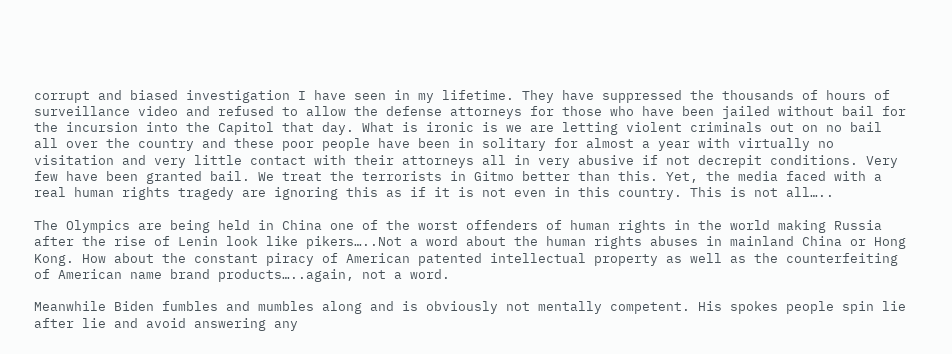corrupt and biased investigation I have seen in my lifetime. They have suppressed the thousands of hours of surveillance video and refused to allow the defense attorneys for those who have been jailed without bail for the incursion into the Capitol that day. What is ironic is we are letting violent criminals out on no bail all over the country and these poor people have been in solitary for almost a year with virtually no visitation and very little contact with their attorneys all in very abusive if not decrepit conditions. Very few have been granted bail. We treat the terrorists in Gitmo better than this. Yet, the media faced with a real human rights tragedy are ignoring this as if it is not even in this country. This is not all…..

The Olympics are being held in China one of the worst offenders of human rights in the world making Russia after the rise of Lenin look like pikers…..Not a word about the human rights abuses in mainland China or Hong Kong. How about the constant piracy of American patented intellectual property as well as the counterfeiting of American name brand products…..again, not a word.

Meanwhile Biden fumbles and mumbles along and is obviously not mentally competent. His spokes people spin lie after lie and avoid answering any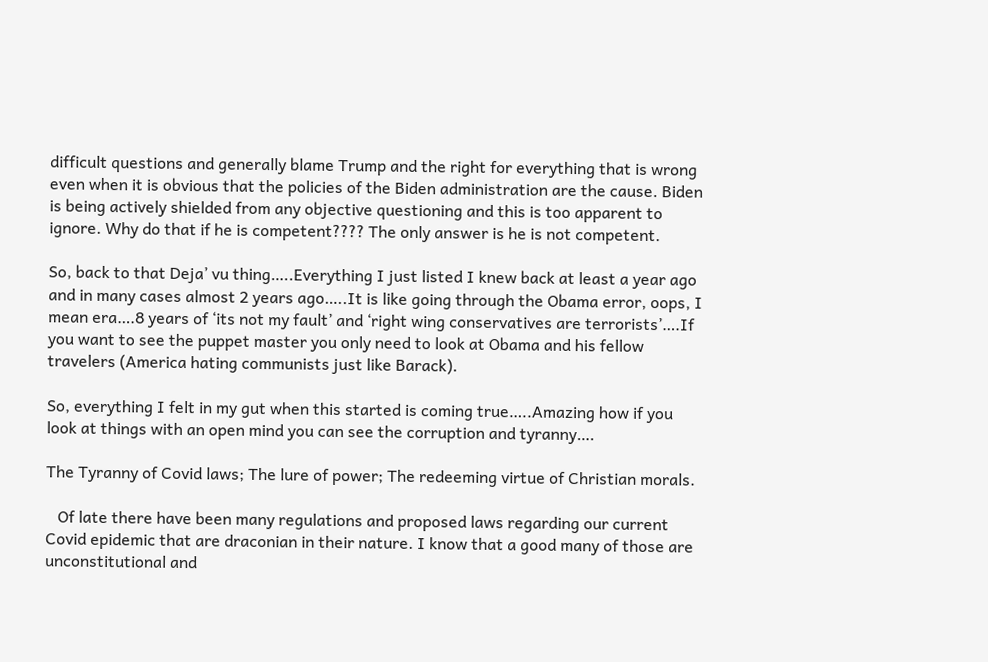difficult questions and generally blame Trump and the right for everything that is wrong even when it is obvious that the policies of the Biden administration are the cause. Biden is being actively shielded from any objective questioning and this is too apparent to ignore. Why do that if he is competent???? The only answer is he is not competent.

So, back to that Deja’ vu thing…..Everything I just listed I knew back at least a year ago and in many cases almost 2 years ago…..It is like going through the Obama error, oops, I mean era….8 years of ‘its not my fault’ and ‘right wing conservatives are terrorists’….If you want to see the puppet master you only need to look at Obama and his fellow travelers (America hating communists just like Barack).

So, everything I felt in my gut when this started is coming true…..Amazing how if you look at things with an open mind you can see the corruption and tyranny….

The Tyranny of Covid laws; The lure of power; The redeeming virtue of Christian morals.

   Of late there have been many regulations and proposed laws regarding our current Covid epidemic that are draconian in their nature. I know that a good many of those are unconstitutional and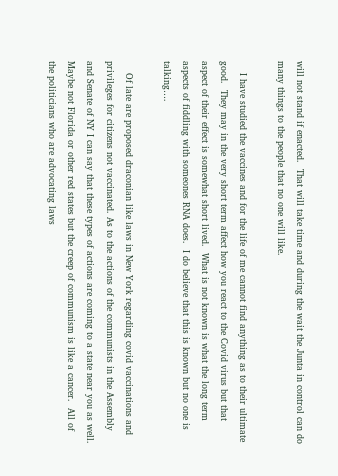will not stand if enacted.  That will take time and during the wait the Junta in control can do many things to the people that no one will like.

    I have studied the vaccines and for the life of me cannot find anything as to their ultimate good.  They may in the very short term affect how you react to the Covid virus but that aspect of their effect is somewhat short lived.  What is not known is what the long term aspects of fiddling with someones RNA does.  I do believe that this is known but no one is talking….

    Of late are proposed draconian like laws in New York regarding covid vaccinations and privileges for citizens not vaccinated. As to the actions of the communists in the Assembly and Senate of NY I can say that these types of actions are coming to a state near you as well.  Maybe not Florida or other red states but the creep of communism is like a cancer.  All of the politicians who are advocating laws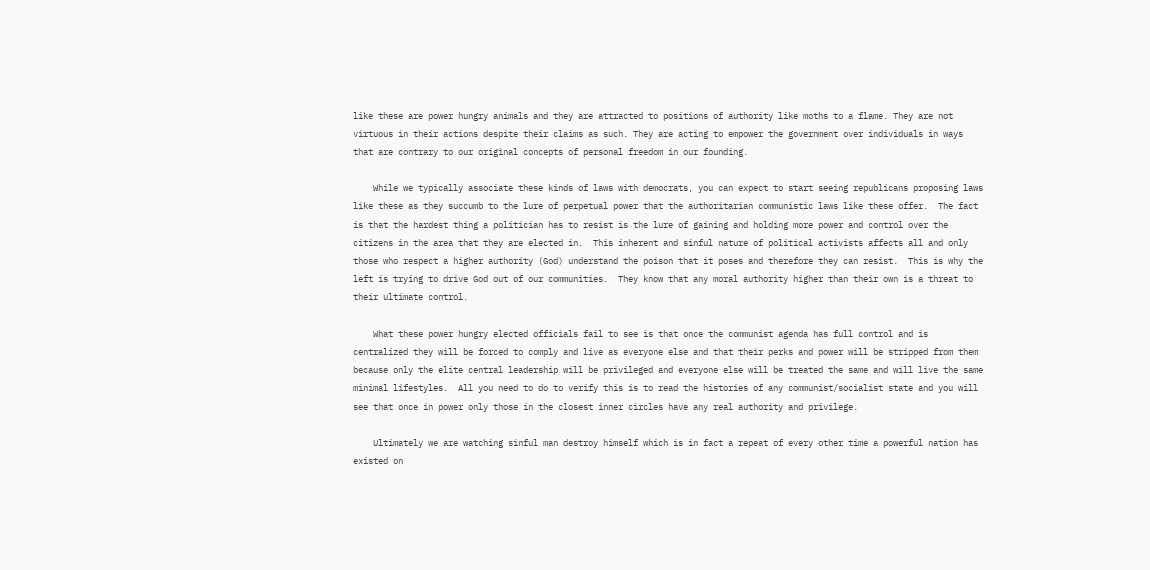like these are power hungry animals and they are attracted to positions of authority like moths to a flame. They are not virtuous in their actions despite their claims as such. They are acting to empower the government over individuals in ways that are contrary to our original concepts of personal freedom in our founding.

    While we typically associate these kinds of laws with democrats, you can expect to start seeing republicans proposing laws like these as they succumb to the lure of perpetual power that the authoritarian communistic laws like these offer.  The fact is that the hardest thing a politician has to resist is the lure of gaining and holding more power and control over the citizens in the area that they are elected in.  This inherent and sinful nature of political activists affects all and only those who respect a higher authority (God) understand the poison that it poses and therefore they can resist.  This is why the left is trying to drive God out of our communities.  They know that any moral authority higher than their own is a threat to their ultimate control.

    What these power hungry elected officials fail to see is that once the communist agenda has full control and is centralized they will be forced to comply and live as everyone else and that their perks and power will be stripped from them because only the elite central leadership will be privileged and everyone else will be treated the same and will live the same minimal lifestyles.  All you need to do to verify this is to read the histories of any communist/socialist state and you will see that once in power only those in the closest inner circles have any real authority and privilege.

    Ultimately we are watching sinful man destroy himself which is in fact a repeat of every other time a powerful nation has existed on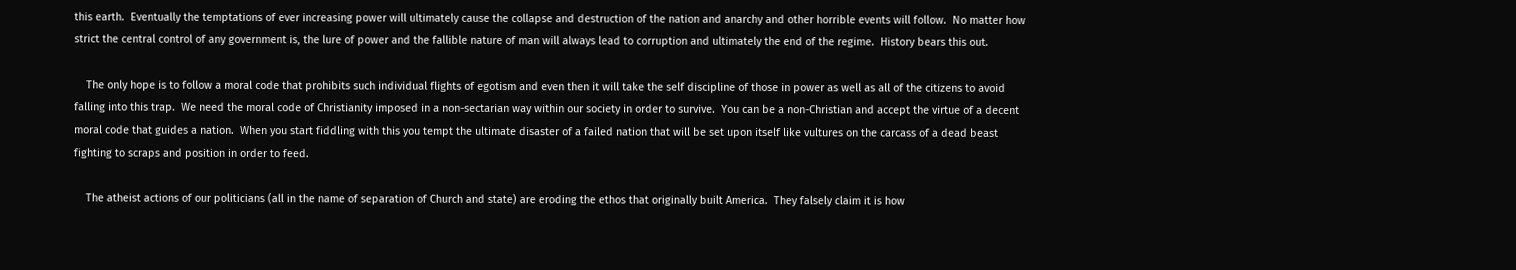this earth.  Eventually the temptations of ever increasing power will ultimately cause the collapse and destruction of the nation and anarchy and other horrible events will follow.  No matter how strict the central control of any government is, the lure of power and the fallible nature of man will always lead to corruption and ultimately the end of the regime.  History bears this out.

    The only hope is to follow a moral code that prohibits such individual flights of egotism and even then it will take the self discipline of those in power as well as all of the citizens to avoid falling into this trap.  We need the moral code of Christianity imposed in a non-sectarian way within our society in order to survive.  You can be a non-Christian and accept the virtue of a decent moral code that guides a nation.  When you start fiddling with this you tempt the ultimate disaster of a failed nation that will be set upon itself like vultures on the carcass of a dead beast fighting to scraps and position in order to feed.

    The atheist actions of our politicians (all in the name of separation of Church and state) are eroding the ethos that originally built America.  They falsely claim it is how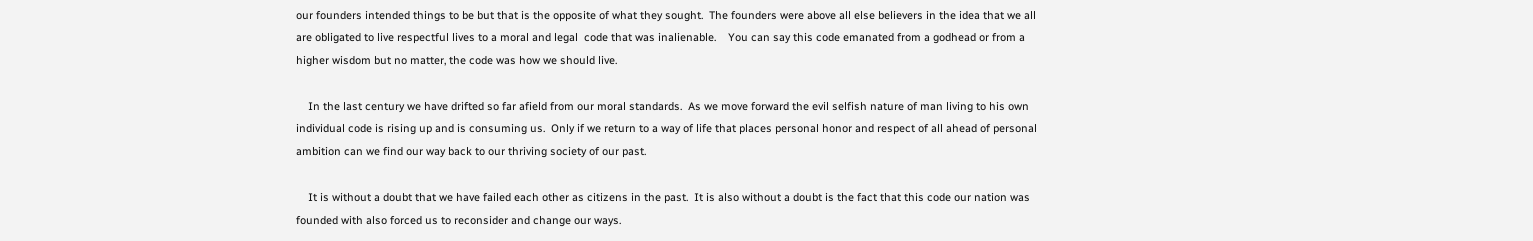our founders intended things to be but that is the opposite of what they sought.  The founders were above all else believers in the idea that we all are obligated to live respectful lives to a moral and legal  code that was inalienable.    You can say this code emanated from a godhead or from a higher wisdom but no matter, the code was how we should live.

    In the last century we have drifted so far afield from our moral standards.  As we move forward the evil selfish nature of man living to his own individual code is rising up and is consuming us.  Only if we return to a way of life that places personal honor and respect of all ahead of personal ambition can we find our way back to our thriving society of our past.

    It is without a doubt that we have failed each other as citizens in the past.  It is also without a doubt is the fact that this code our nation was founded with also forced us to reconsider and change our ways.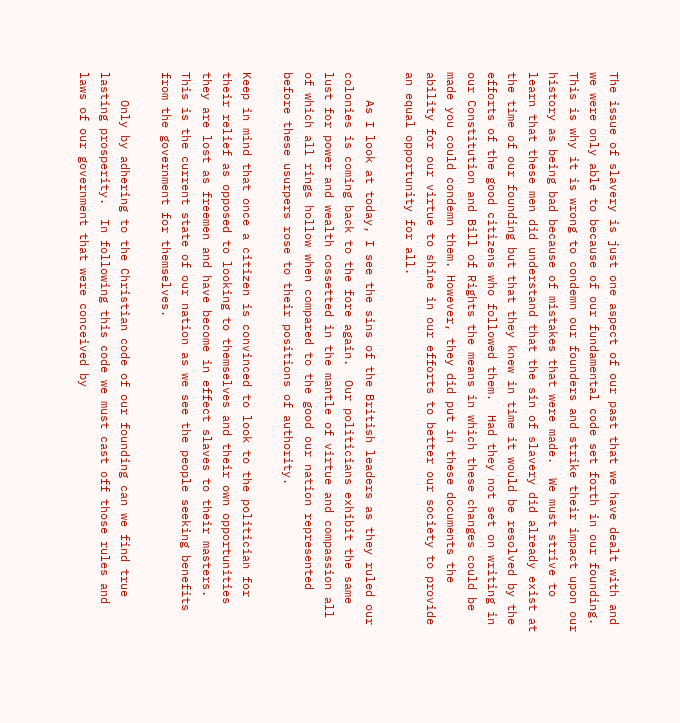The issue of slavery is just one aspect of our past that we have dealt with and we were only able to because of our fundamental code set forth in our founding.  This is why it is wrong to condemn our founders and strike their impact upon our history as being bad because of mistakes that were made.  We must strive to learn that these men did understand that the sin of slavery did already exist at the time of our founding but that they knew in time it would be resolved by the efforts of the good citizens who followed them.  Had they not set on writing in our Constitution and Bill of Rights the means in which these changes could be made you could condemn them. However, they did put in these documents the ability for our virtue to shine in our efforts to better our society to provide an equal opportunity for all.

    As I look at today, I see the sins of the British leaders as they ruled our colonies is coming back to the fore again.  Our politicians exhibit the same lust for power and wealth cossetted in the mantle of virtue and compassion all of which all rings hollow when compared to the good our nation represented before these usurpers rose to their positions of authority.

Keep in mind that once a citizen is convinced to look to the politician for their relief as opposed to looking to themselves and their own opportunities they are lost as freemen and have become in effect slaves to their masters.  This is the current state of our nation as we see the people seeking benefits from the government for themselves.

    Only by adhering to the Christian code of our founding can we find true lasting prosperity.  In following this code we must cast off those rules and laws of our government that were conceived by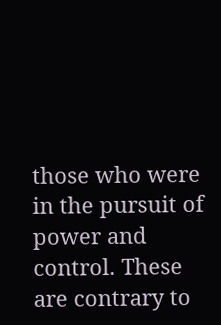those who were in the pursuit of power and control. These are contrary to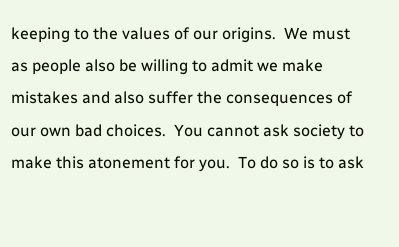keeping to the values of our origins.  We must as people also be willing to admit we make mistakes and also suffer the consequences of our own bad choices.  You cannot ask society to make this atonement for you.  To do so is to ask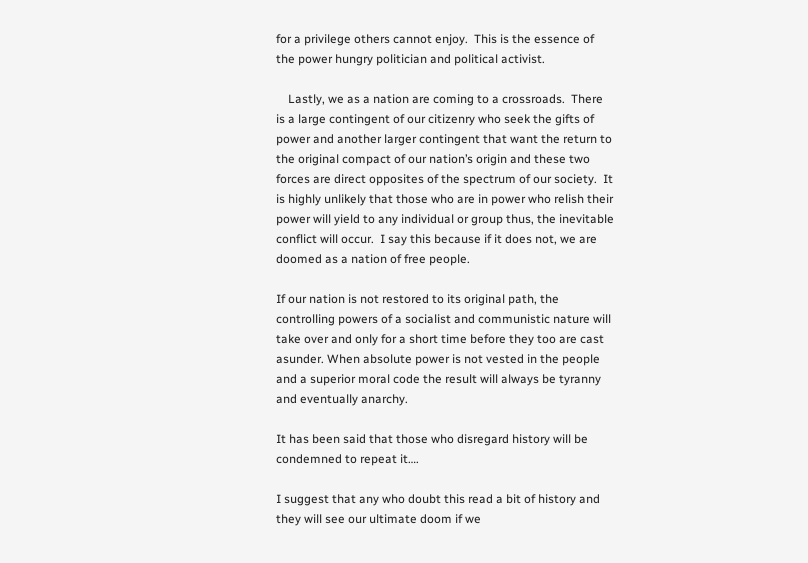for a privilege others cannot enjoy.  This is the essence of the power hungry politician and political activist.

    Lastly, we as a nation are coming to a crossroads.  There is a large contingent of our citizenry who seek the gifts of power and another larger contingent that want the return to the original compact of our nation’s origin and these two forces are direct opposites of the spectrum of our society.  It is highly unlikely that those who are in power who relish their power will yield to any individual or group thus, the inevitable conflict will occur.  I say this because if it does not, we are doomed as a nation of free people.

If our nation is not restored to its original path, the controlling powers of a socialist and communistic nature will take over and only for a short time before they too are cast asunder. When absolute power is not vested in the people and a superior moral code the result will always be tyranny and eventually anarchy.

It has been said that those who disregard history will be condemned to repeat it….

I suggest that any who doubt this read a bit of history and they will see our ultimate doom if we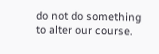do not do something to alter our course.